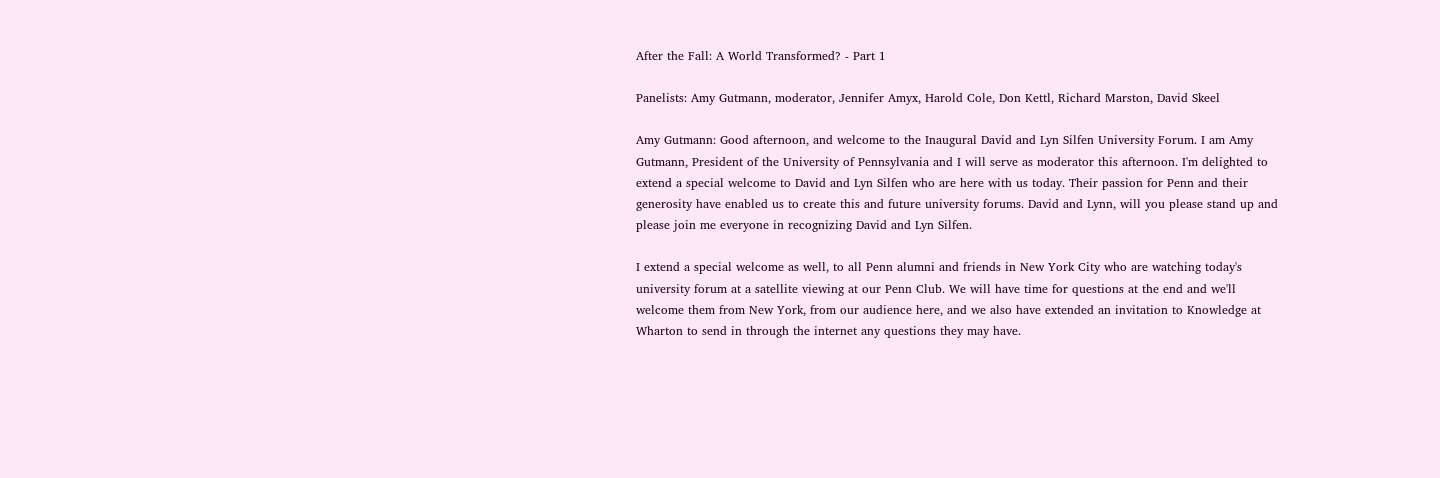After the Fall: A World Transformed? - Part 1

Panelists: Amy Gutmann, moderator, Jennifer Amyx, Harold Cole, Don Kettl, Richard Marston, David Skeel

Amy Gutmann: Good afternoon, and welcome to the Inaugural David and Lyn Silfen University Forum. I am Amy Gutmann, President of the University of Pennsylvania and I will serve as moderator this afternoon. I'm delighted to extend a special welcome to David and Lyn Silfen who are here with us today. Their passion for Penn and their generosity have enabled us to create this and future university forums. David and Lynn, will you please stand up and please join me everyone in recognizing David and Lyn Silfen.

I extend a special welcome as well, to all Penn alumni and friends in New York City who are watching today's university forum at a satellite viewing at our Penn Club. We will have time for questions at the end and we'll welcome them from New York, from our audience here, and we also have extended an invitation to Knowledge at Wharton to send in through the internet any questions they may have.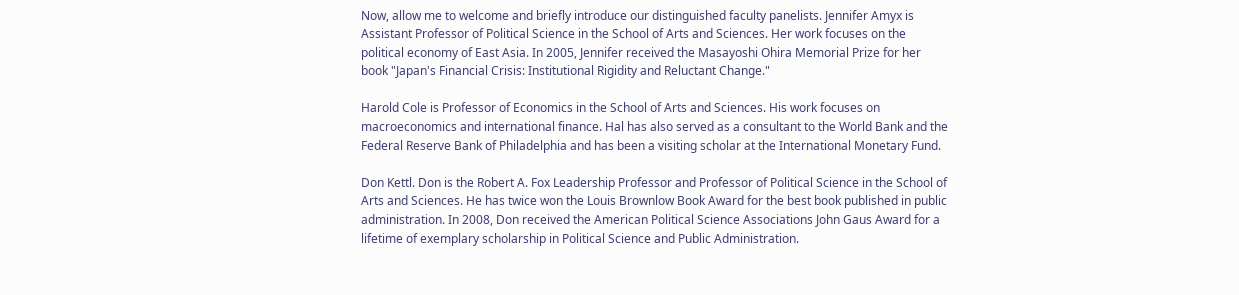Now, allow me to welcome and briefly introduce our distinguished faculty panelists. Jennifer Amyx is Assistant Professor of Political Science in the School of Arts and Sciences. Her work focuses on the political economy of East Asia. In 2005, Jennifer received the Masayoshi Ohira Memorial Prize for her book "Japan's Financial Crisis: Institutional Rigidity and Reluctant Change."

Harold Cole is Professor of Economics in the School of Arts and Sciences. His work focuses on macroeconomics and international finance. Hal has also served as a consultant to the World Bank and the Federal Reserve Bank of Philadelphia and has been a visiting scholar at the International Monetary Fund.

Don Kettl. Don is the Robert A. Fox Leadership Professor and Professor of Political Science in the School of Arts and Sciences. He has twice won the Louis Brownlow Book Award for the best book published in public administration. In 2008, Don received the American Political Science Associations John Gaus Award for a lifetime of exemplary scholarship in Political Science and Public Administration.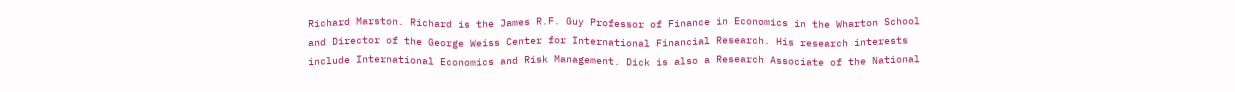Richard Marston. Richard is the James R.F. Guy Professor of Finance in Economics in the Wharton School and Director of the George Weiss Center for International Financial Research. His research interests include International Economics and Risk Management. Dick is also a Research Associate of the National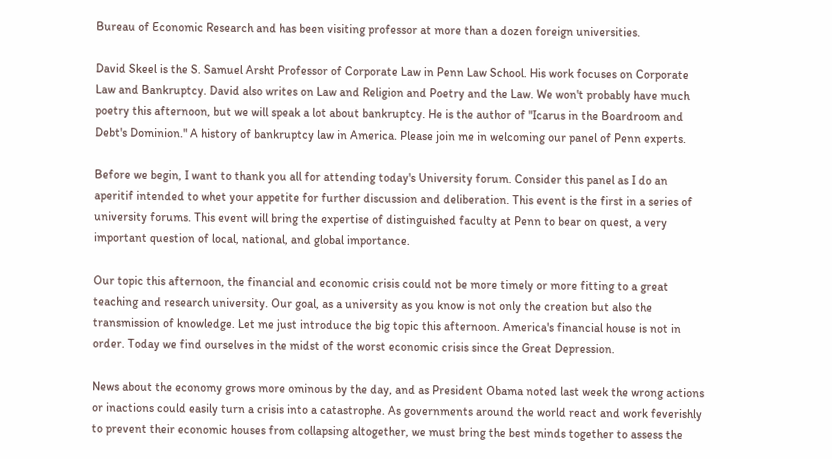Bureau of Economic Research and has been visiting professor at more than a dozen foreign universities.

David Skeel is the S. Samuel Arsht Professor of Corporate Law in Penn Law School. His work focuses on Corporate Law and Bankruptcy. David also writes on Law and Religion and Poetry and the Law. We won't probably have much poetry this afternoon, but we will speak a lot about bankruptcy. He is the author of "Icarus in the Boardroom and Debt's Dominion." A history of bankruptcy law in America. Please join me in welcoming our panel of Penn experts.

Before we begin, I want to thank you all for attending today's University forum. Consider this panel as I do an aperitif intended to whet your appetite for further discussion and deliberation. This event is the first in a series of university forums. This event will bring the expertise of distinguished faculty at Penn to bear on quest, a very important question of local, national, and global importance.

Our topic this afternoon, the financial and economic crisis could not be more timely or more fitting to a great teaching and research university. Our goal, as a university as you know is not only the creation but also the transmission of knowledge. Let me just introduce the big topic this afternoon. America's financial house is not in order. Today we find ourselves in the midst of the worst economic crisis since the Great Depression.

News about the economy grows more ominous by the day, and as President Obama noted last week the wrong actions or inactions could easily turn a crisis into a catastrophe. As governments around the world react and work feverishly to prevent their economic houses from collapsing altogether, we must bring the best minds together to assess the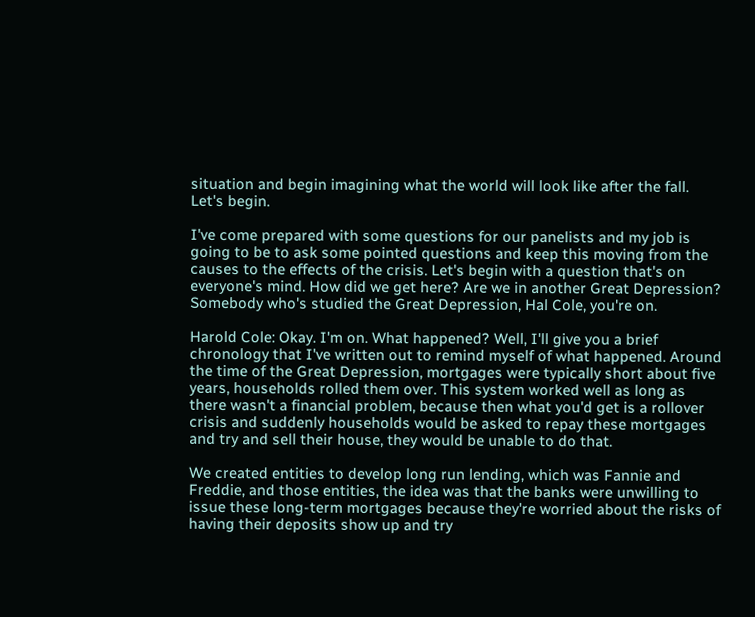situation and begin imagining what the world will look like after the fall. Let's begin.

I've come prepared with some questions for our panelists and my job is going to be to ask some pointed questions and keep this moving from the causes to the effects of the crisis. Let's begin with a question that's on everyone's mind. How did we get here? Are we in another Great Depression? Somebody who's studied the Great Depression, Hal Cole, you're on.

Harold Cole: Okay. I'm on. What happened? Well, I'll give you a brief chronology that I've written out to remind myself of what happened. Around the time of the Great Depression, mortgages were typically short about five years, households rolled them over. This system worked well as long as there wasn't a financial problem, because then what you'd get is a rollover crisis and suddenly households would be asked to repay these mortgages and try and sell their house, they would be unable to do that.

We created entities to develop long run lending, which was Fannie and Freddie, and those entities, the idea was that the banks were unwilling to issue these long-term mortgages because they're worried about the risks of having their deposits show up and try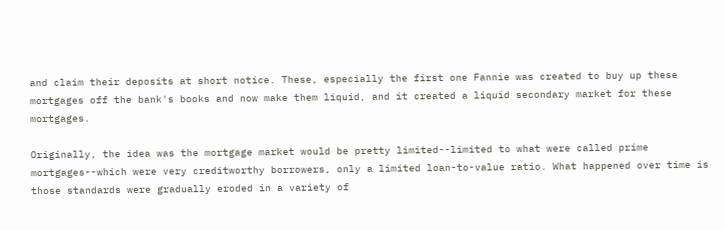and claim their deposits at short notice. These, especially the first one Fannie was created to buy up these mortgages off the bank's books and now make them liquid, and it created a liquid secondary market for these mortgages.

Originally, the idea was the mortgage market would be pretty limited--limited to what were called prime mortgages--which were very creditworthy borrowers, only a limited loan-to-value ratio. What happened over time is those standards were gradually eroded in a variety of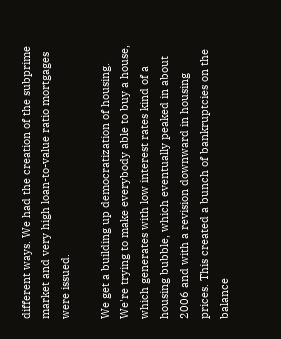different ways. We had the creation of the subprime market and very high loan-to-value ratio mortgages were issued.

We get a building up democratization of housing. We're trying to make everybody able to buy a house, which generates with low interest rates kind of a housing bubble, which eventually peaked in about 2006 and with a revision downward in housing prices. This created a bunch of bankruptcies on the balance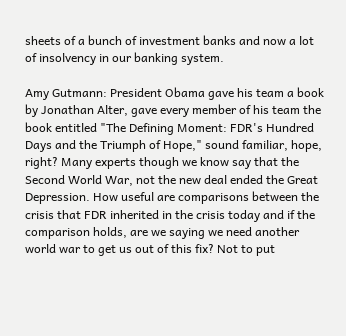sheets of a bunch of investment banks and now a lot of insolvency in our banking system.

Amy Gutmann: President Obama gave his team a book by Jonathan Alter, gave every member of his team the book entitled "The Defining Moment: FDR's Hundred Days and the Triumph of Hope," sound familiar, hope, right? Many experts though we know say that the Second World War, not the new deal ended the Great Depression. How useful are comparisons between the crisis that FDR inherited in the crisis today and if the comparison holds, are we saying we need another world war to get us out of this fix? Not to put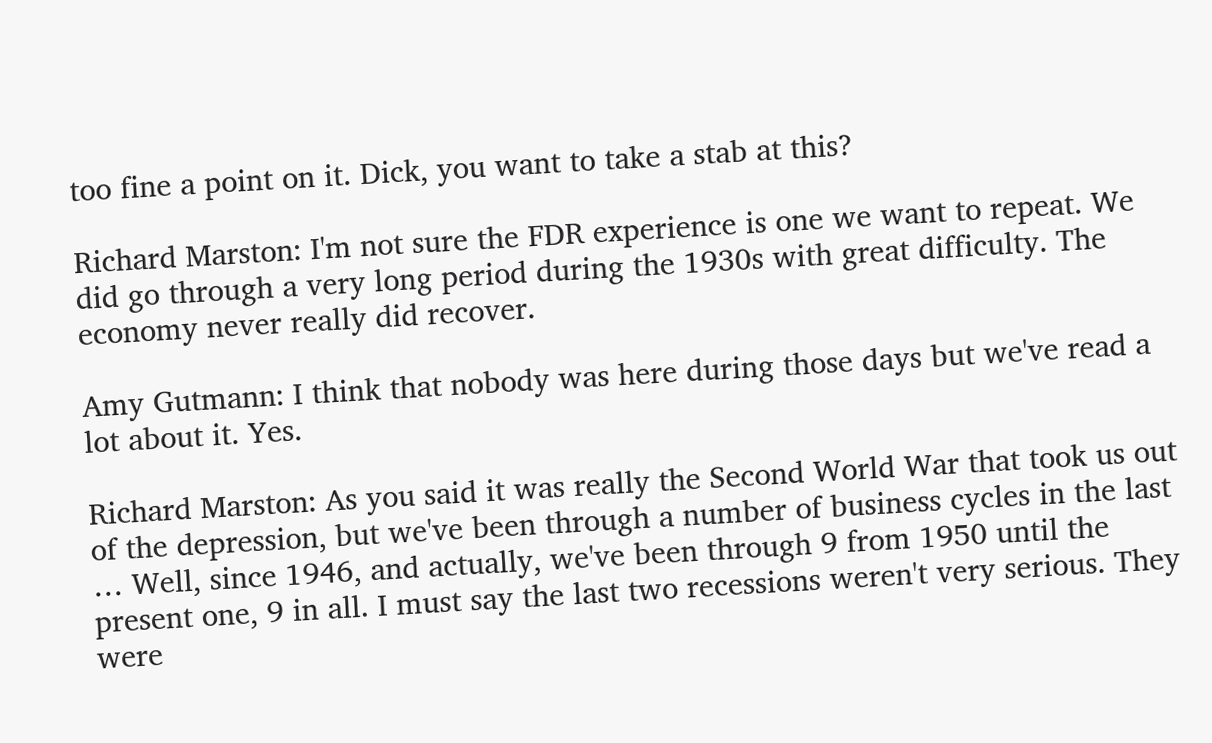too fine a point on it. Dick, you want to take a stab at this?

Richard Marston: I'm not sure the FDR experience is one we want to repeat. We did go through a very long period during the 1930s with great difficulty. The economy never really did recover.

Amy Gutmann: I think that nobody was here during those days but we've read a lot about it. Yes.

Richard Marston: As you said it was really the Second World War that took us out of the depression, but we've been through a number of business cycles in the last … Well, since 1946, and actually, we've been through 9 from 1950 until the present one, 9 in all. I must say the last two recessions weren't very serious. They were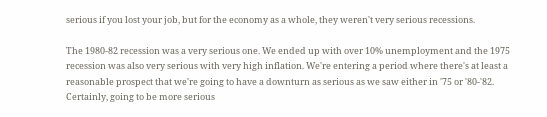serious if you lost your job, but for the economy as a whole, they weren't very serious recessions.

The 1980-82 recession was a very serious one. We ended up with over 10% unemployment and the 1975 recession was also very serious with very high inflation. We're entering a period where there's at least a reasonable prospect that we're going to have a downturn as serious as we saw either in '75 or '80-'82. Certainly, going to be more serious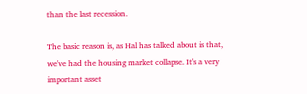than the last recession.

The basic reason is, as Hal has talked about is that, we've had the housing market collapse. It's a very important asset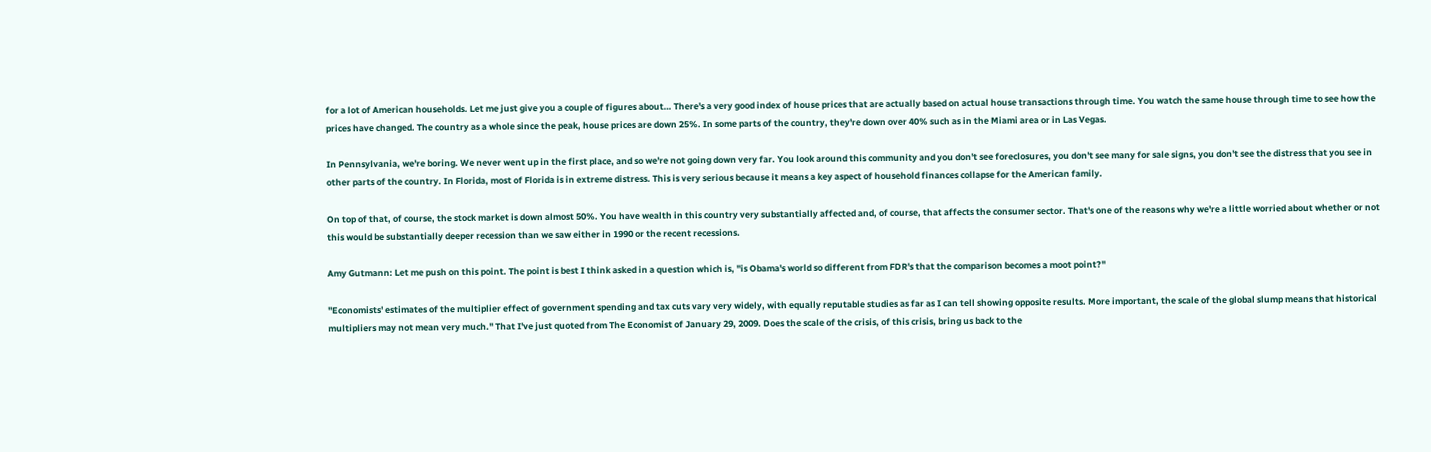for a lot of American households. Let me just give you a couple of figures about… There's a very good index of house prices that are actually based on actual house transactions through time. You watch the same house through time to see how the prices have changed. The country as a whole since the peak, house prices are down 25%. In some parts of the country, they're down over 40% such as in the Miami area or in Las Vegas.

In Pennsylvania, we're boring. We never went up in the first place, and so we're not going down very far. You look around this community and you don't see foreclosures, you don't see many for sale signs, you don't see the distress that you see in other parts of the country. In Florida, most of Florida is in extreme distress. This is very serious because it means a key aspect of household finances collapse for the American family.

On top of that, of course, the stock market is down almost 50%. You have wealth in this country very substantially affected and, of course, that affects the consumer sector. That's one of the reasons why we're a little worried about whether or not this would be substantially deeper recession than we saw either in 1990 or the recent recessions.

Amy Gutmann: Let me push on this point. The point is best I think asked in a question which is, "is Obama's world so different from FDR's that the comparison becomes a moot point?"

"Economists' estimates of the multiplier effect of government spending and tax cuts vary very widely, with equally reputable studies as far as I can tell showing opposite results. More important, the scale of the global slump means that historical multipliers may not mean very much." That I've just quoted from The Economist of January 29, 2009. Does the scale of the crisis, of this crisis, bring us back to the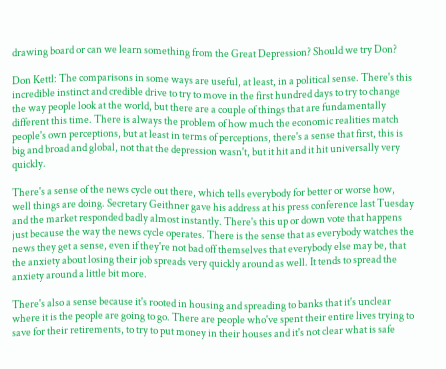drawing board or can we learn something from the Great Depression? Should we try Don?

Don Kettl: The comparisons in some ways are useful, at least, in a political sense. There's this incredible instinct and credible drive to try to move in the first hundred days to try to change the way people look at the world, but there are a couple of things that are fundamentally different this time. There is always the problem of how much the economic realities match people's own perceptions, but at least in terms of perceptions, there's a sense that first, this is big and broad and global, not that the depression wasn't, but it hit and it hit universally very quickly.

There's a sense of the news cycle out there, which tells everybody for better or worse how, well things are doing. Secretary Geithner gave his address at his press conference last Tuesday and the market responded badly almost instantly. There's this up or down vote that happens just because the way the news cycle operates. There is the sense that as everybody watches the news they get a sense, even if they're not bad off themselves that everybody else may be, that the anxiety about losing their job spreads very quickly around as well. It tends to spread the anxiety around a little bit more.

There's also a sense because it's rooted in housing and spreading to banks that it's unclear where it is the people are going to go. There are people who've spent their entire lives trying to save for their retirements, to try to put money in their houses and it's not clear what is safe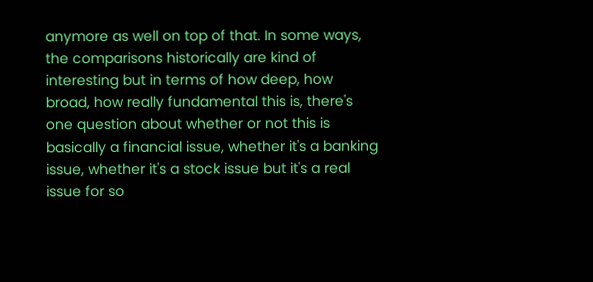anymore as well on top of that. In some ways, the comparisons historically are kind of interesting but in terms of how deep, how broad, how really fundamental this is, there's one question about whether or not this is basically a financial issue, whether it's a banking issue, whether it's a stock issue but it's a real issue for so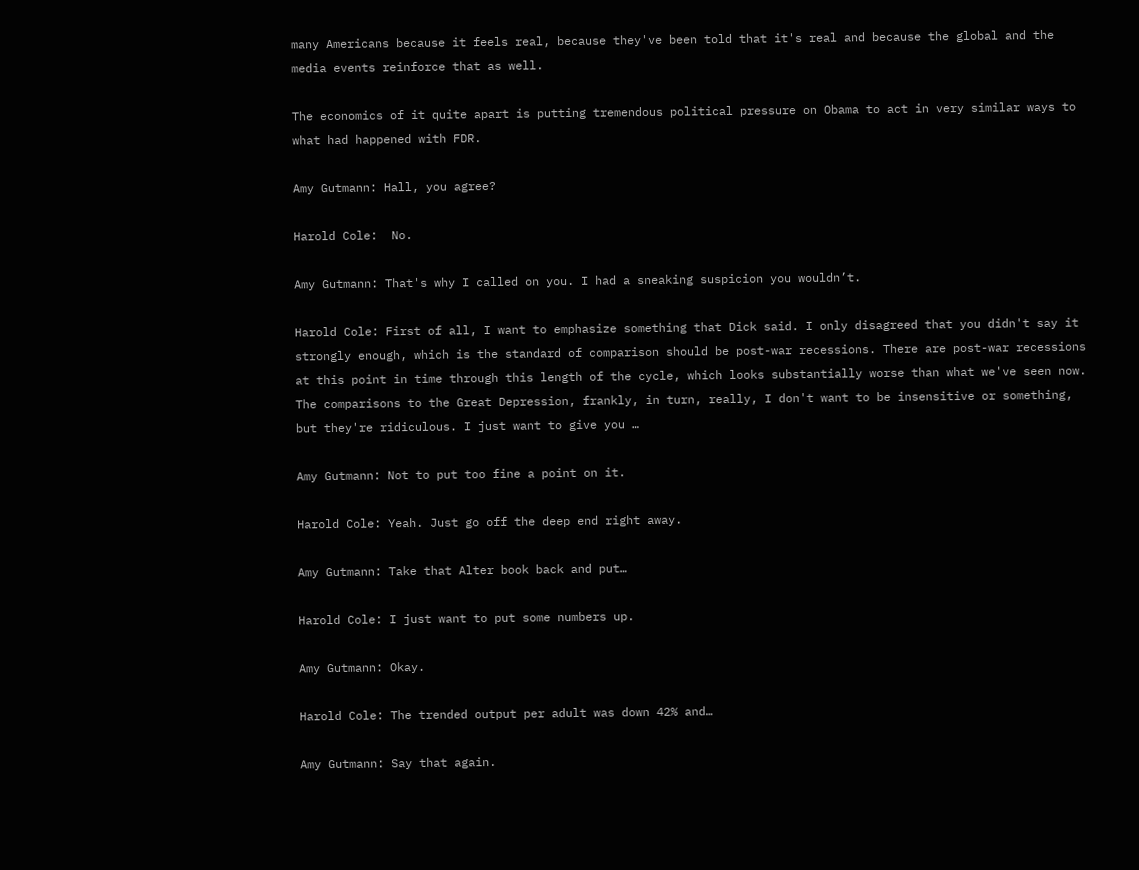many Americans because it feels real, because they've been told that it's real and because the global and the media events reinforce that as well.

The economics of it quite apart is putting tremendous political pressure on Obama to act in very similar ways to what had happened with FDR.

Amy Gutmann: Hall, you agree?

Harold Cole:  No.

Amy Gutmann: That's why I called on you. I had a sneaking suspicion you wouldn’t.

Harold Cole: First of all, I want to emphasize something that Dick said. I only disagreed that you didn't say it strongly enough, which is the standard of comparison should be post-war recessions. There are post-war recessions at this point in time through this length of the cycle, which looks substantially worse than what we've seen now. The comparisons to the Great Depression, frankly, in turn, really, I don't want to be insensitive or something, but they're ridiculous. I just want to give you …

Amy Gutmann: Not to put too fine a point on it.

Harold Cole: Yeah. Just go off the deep end right away.

Amy Gutmann: Take that Alter book back and put…

Harold Cole: I just want to put some numbers up.

Amy Gutmann: Okay.

Harold Cole: The trended output per adult was down 42% and…

Amy Gutmann: Say that again.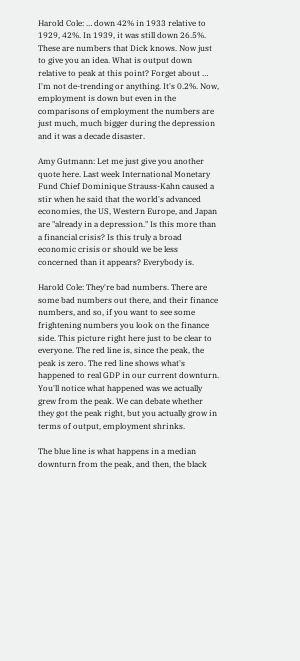Harold Cole: … down 42% in 1933 relative to 1929, 42%. In 1939, it was still down 26.5%. These are numbers that Dick knows. Now just to give you an idea. What is output down relative to peak at this point? Forget about … I'm not de-trending or anything. It's 0.2%. Now, employment is down but even in the comparisons of employment the numbers are just much, much bigger during the depression and it was a decade disaster.

Amy Gutmann: Let me just give you another quote here. Last week International Monetary Fund Chief Dominique Strauss-Kahn caused a stir when he said that the world's advanced economies, the US, Western Europe, and Japan are "already in a depression." Is this more than a financial crisis? Is this truly a broad economic crisis or should we be less concerned than it appears? Everybody is.

Harold Cole: They're bad numbers. There are some bad numbers out there, and their finance numbers, and so, if you want to see some frightening numbers you look on the finance side. This picture right here just to be clear to everyone. The red line is, since the peak, the peak is zero. The red line shows what's happened to real GDP in our current downturn. You'll notice what happened was we actually grew from the peak. We can debate whether they got the peak right, but you actually grow in terms of output, employment shrinks.

The blue line is what happens in a median downturn from the peak, and then, the black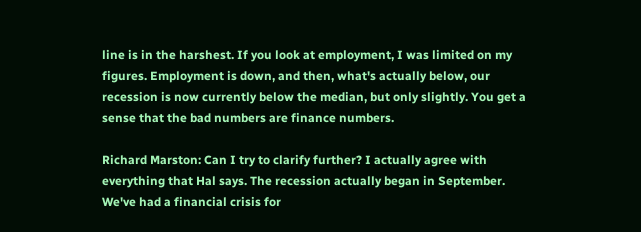line is in the harshest. If you look at employment, I was limited on my figures. Employment is down, and then, what's actually below, our recession is now currently below the median, but only slightly. You get a sense that the bad numbers are finance numbers.

Richard Marston: Can I try to clarify further? I actually agree with everything that Hal says. The recession actually began in September. We've had a financial crisis for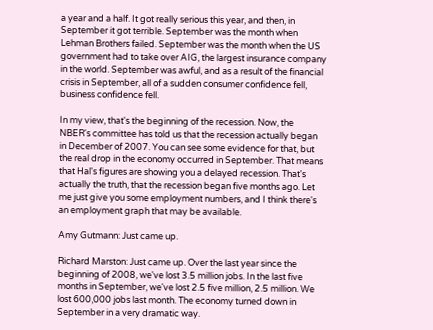a year and a half. It got really serious this year, and then, in September it got terrible. September was the month when Lehman Brothers failed. September was the month when the US government had to take over AIG, the largest insurance company in the world. September was awful, and as a result of the financial crisis in September, all of a sudden consumer confidence fell, business confidence fell.

In my view, that's the beginning of the recession. Now, the NBER's committee has told us that the recession actually began in December of 2007. You can see some evidence for that, but the real drop in the economy occurred in September. That means that Hal's figures are showing you a delayed recession. That's actually the truth, that the recession began five months ago. Let me just give you some employment numbers, and I think there's an employment graph that may be available.

Amy Gutmann: Just came up.

Richard Marston: Just came up. Over the last year since the beginning of 2008, we've lost 3.5 million jobs. In the last five months in September, we've lost 2.5 five million, 2.5 million. We lost 600,000 jobs last month. The economy turned down in September in a very dramatic way.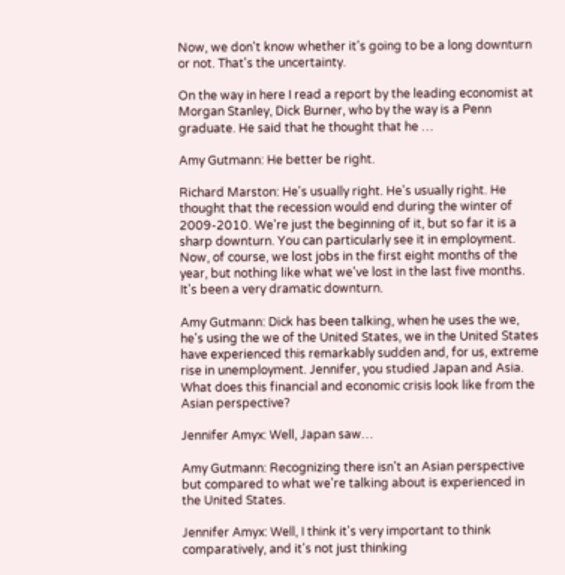Now, we don't know whether it's going to be a long downturn or not. That's the uncertainty.

On the way in here I read a report by the leading economist at Morgan Stanley, Dick Burner, who by the way is a Penn graduate. He said that he thought that he …

Amy Gutmann: He better be right.

Richard Marston: He's usually right. He's usually right. He thought that the recession would end during the winter of 2009-2010. We're just the beginning of it, but so far it is a sharp downturn. You can particularly see it in employment. Now, of course, we lost jobs in the first eight months of the year, but nothing like what we've lost in the last five months. It's been a very dramatic downturn.

Amy Gutmann: Dick has been talking, when he uses the we, he's using the we of the United States, we in the United States have experienced this remarkably sudden and, for us, extreme rise in unemployment. Jennifer, you studied Japan and Asia. What does this financial and economic crisis look like from the Asian perspective?

Jennifer Amyx: Well, Japan saw…

Amy Gutmann: Recognizing there isn't an Asian perspective but compared to what we're talking about is experienced in the United States.

Jennifer Amyx: Well, I think it's very important to think comparatively, and it's not just thinking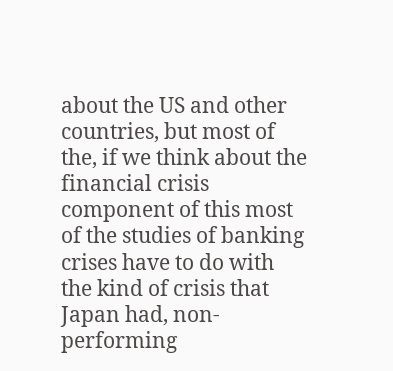about the US and other countries, but most of the, if we think about the financial crisis component of this most of the studies of banking crises have to do with the kind of crisis that Japan had, non-performing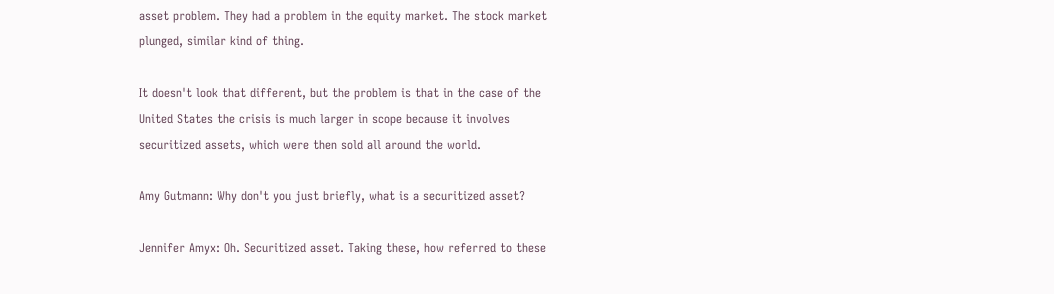asset problem. They had a problem in the equity market. The stock market plunged, similar kind of thing.

It doesn't look that different, but the problem is that in the case of the United States the crisis is much larger in scope because it involves securitized assets, which were then sold all around the world.

Amy Gutmann: Why don't you just briefly, what is a securitized asset?

Jennifer Amyx: Oh. Securitized asset. Taking these, how referred to these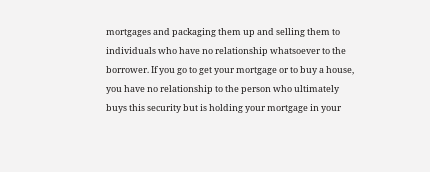mortgages and packaging them up and selling them to individuals who have no relationship whatsoever to the borrower. If you go to get your mortgage or to buy a house, you have no relationship to the person who ultimately buys this security but is holding your mortgage in your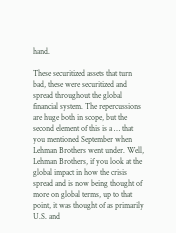hand.

These securitized assets that turn bad, these were securitized and spread throughout the global financial system. The repercussions are huge both in scope, but the second element of this is a … that you mentioned September when Lehman Brothers went under. Well, Lehman Brothers, if you look at the global impact in how the crisis spread and is now being thought of more on global terms, up to that point, it was thought of as primarily U.S. and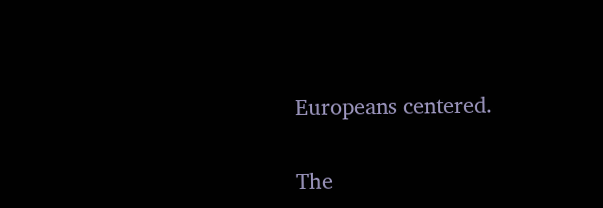Europeans centered.

The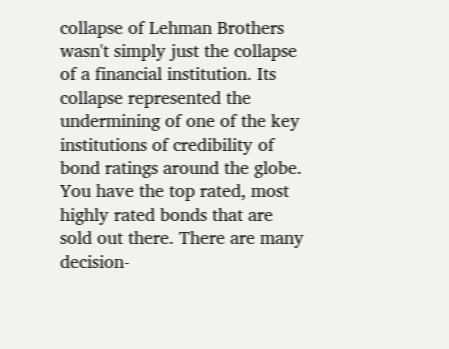collapse of Lehman Brothers wasn't simply just the collapse of a financial institution. Its collapse represented the undermining of one of the key institutions of credibility of bond ratings around the globe. You have the top rated, most highly rated bonds that are sold out there. There are many decision-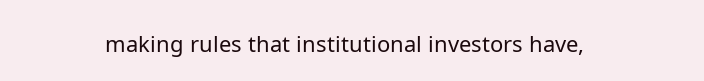making rules that institutional investors have,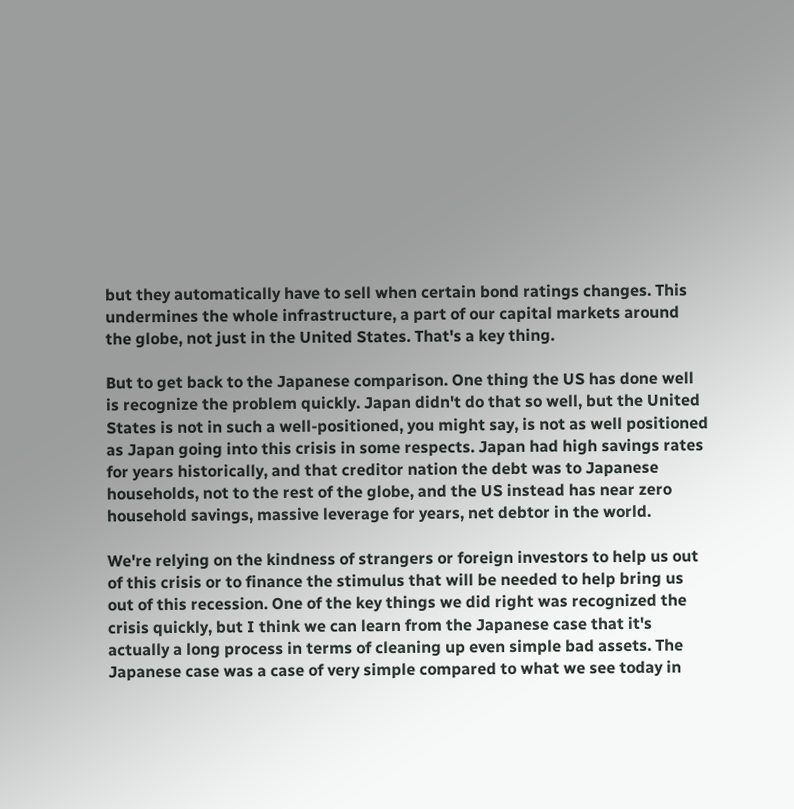but they automatically have to sell when certain bond ratings changes. This undermines the whole infrastructure, a part of our capital markets around the globe, not just in the United States. That's a key thing.

But to get back to the Japanese comparison. One thing the US has done well is recognize the problem quickly. Japan didn't do that so well, but the United States is not in such a well-positioned, you might say, is not as well positioned as Japan going into this crisis in some respects. Japan had high savings rates for years historically, and that creditor nation the debt was to Japanese households, not to the rest of the globe, and the US instead has near zero household savings, massive leverage for years, net debtor in the world.

We're relying on the kindness of strangers or foreign investors to help us out of this crisis or to finance the stimulus that will be needed to help bring us out of this recession. One of the key things we did right was recognized the crisis quickly, but I think we can learn from the Japanese case that it's actually a long process in terms of cleaning up even simple bad assets. The Japanese case was a case of very simple compared to what we see today in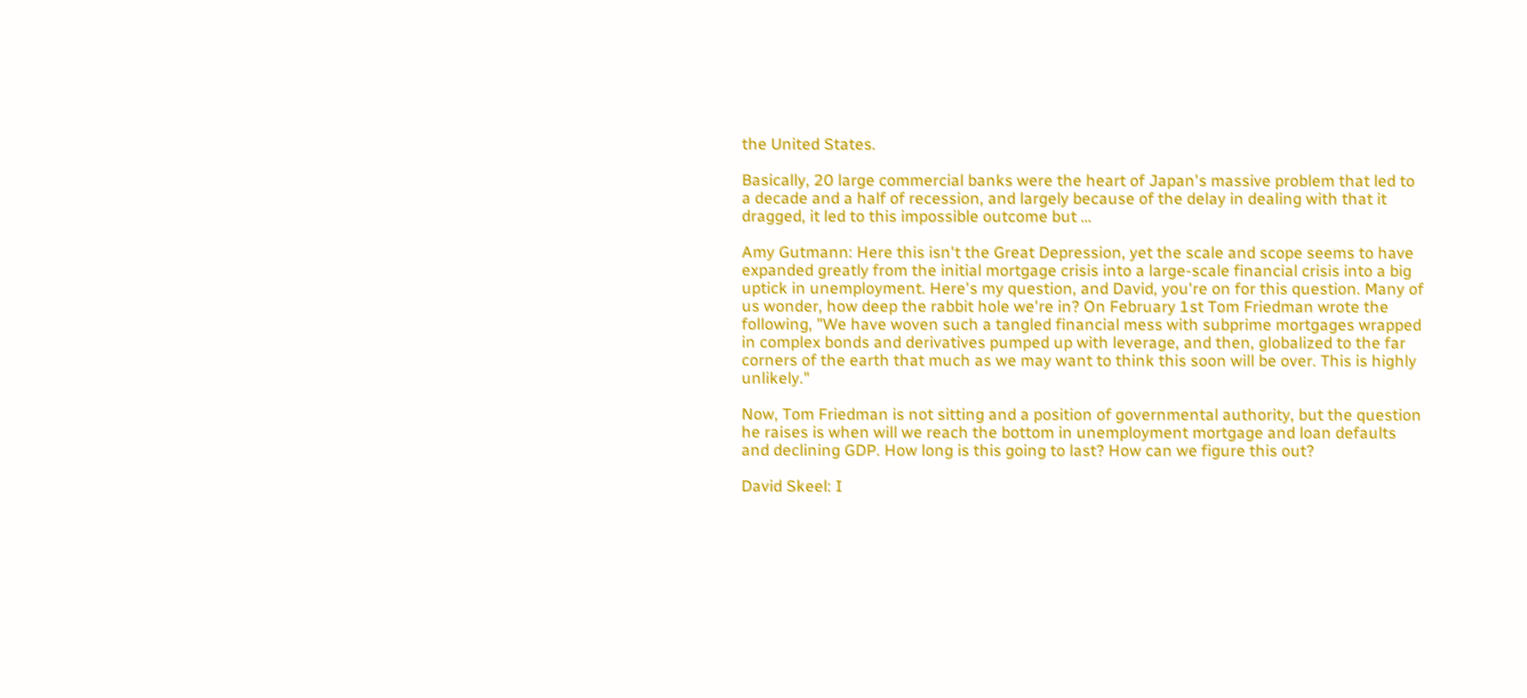the United States.

Basically, 20 large commercial banks were the heart of Japan's massive problem that led to a decade and a half of recession, and largely because of the delay in dealing with that it dragged, it led to this impossible outcome but …

Amy Gutmann: Here this isn't the Great Depression, yet the scale and scope seems to have expanded greatly from the initial mortgage crisis into a large-scale financial crisis into a big uptick in unemployment. Here's my question, and David, you're on for this question. Many of us wonder, how deep the rabbit hole we're in? On February 1st Tom Friedman wrote the following, "We have woven such a tangled financial mess with subprime mortgages wrapped in complex bonds and derivatives pumped up with leverage, and then, globalized to the far corners of the earth that much as we may want to think this soon will be over. This is highly unlikely."

Now, Tom Friedman is not sitting and a position of governmental authority, but the question he raises is when will we reach the bottom in unemployment mortgage and loan defaults and declining GDP. How long is this going to last? How can we figure this out?

David Skeel: I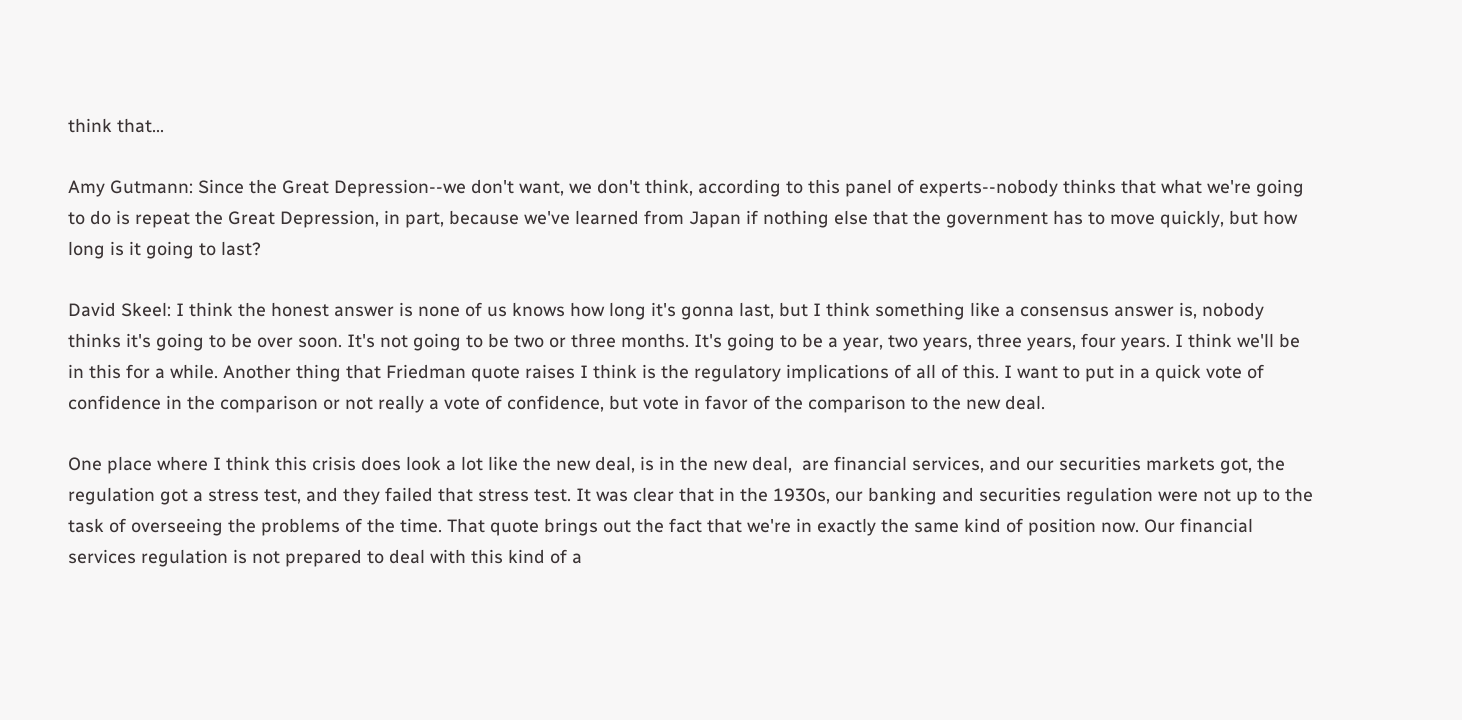think that…

Amy Gutmann: Since the Great Depression--we don't want, we don't think, according to this panel of experts--nobody thinks that what we're going to do is repeat the Great Depression, in part, because we've learned from Japan if nothing else that the government has to move quickly, but how long is it going to last?

David Skeel: I think the honest answer is none of us knows how long it's gonna last, but I think something like a consensus answer is, nobody thinks it's going to be over soon. It's not going to be two or three months. It's going to be a year, two years, three years, four years. I think we'll be in this for a while. Another thing that Friedman quote raises I think is the regulatory implications of all of this. I want to put in a quick vote of confidence in the comparison or not really a vote of confidence, but vote in favor of the comparison to the new deal.

One place where I think this crisis does look a lot like the new deal, is in the new deal,  are financial services, and our securities markets got, the regulation got a stress test, and they failed that stress test. It was clear that in the 1930s, our banking and securities regulation were not up to the task of overseeing the problems of the time. That quote brings out the fact that we're in exactly the same kind of position now. Our financial services regulation is not prepared to deal with this kind of a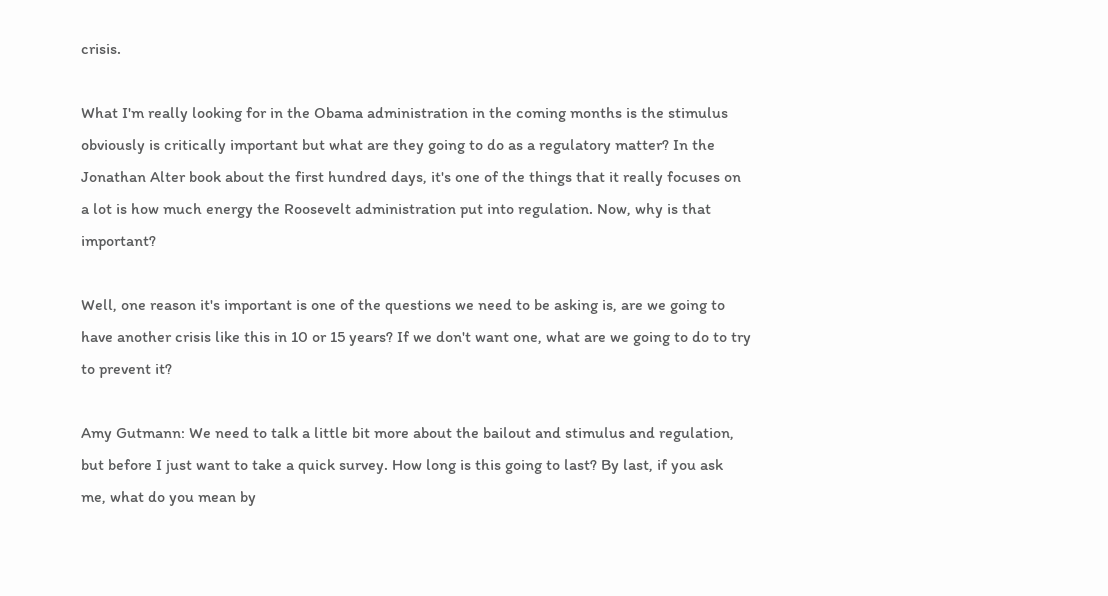crisis.

What I'm really looking for in the Obama administration in the coming months is the stimulus obviously is critically important but what are they going to do as a regulatory matter? In the Jonathan Alter book about the first hundred days, it's one of the things that it really focuses on a lot is how much energy the Roosevelt administration put into regulation. Now, why is that important?

Well, one reason it's important is one of the questions we need to be asking is, are we going to have another crisis like this in 10 or 15 years? If we don't want one, what are we going to do to try to prevent it?

Amy Gutmann: We need to talk a little bit more about the bailout and stimulus and regulation, but before I just want to take a quick survey. How long is this going to last? By last, if you ask me, what do you mean by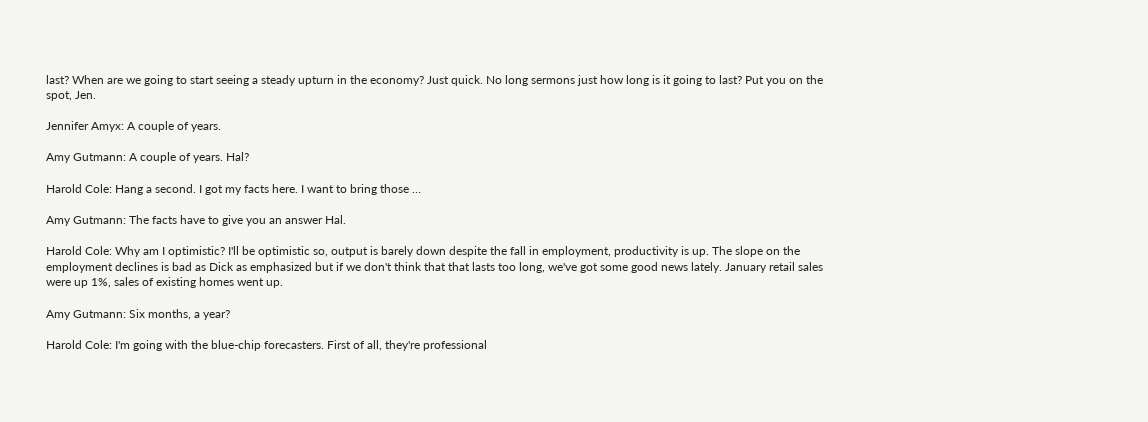last? When are we going to start seeing a steady upturn in the economy? Just quick. No long sermons just how long is it going to last? Put you on the spot, Jen.

Jennifer Amyx: A couple of years.

Amy Gutmann: A couple of years. Hal?

Harold Cole: Hang a second. I got my facts here. I want to bring those …

Amy Gutmann: The facts have to give you an answer Hal.

Harold Cole: Why am I optimistic? I'll be optimistic so, output is barely down despite the fall in employment, productivity is up. The slope on the employment declines is bad as Dick as emphasized but if we don't think that that lasts too long, we've got some good news lately. January retail sales were up 1%, sales of existing homes went up.

Amy Gutmann: Six months, a year?

Harold Cole: I'm going with the blue-chip forecasters. First of all, they're professional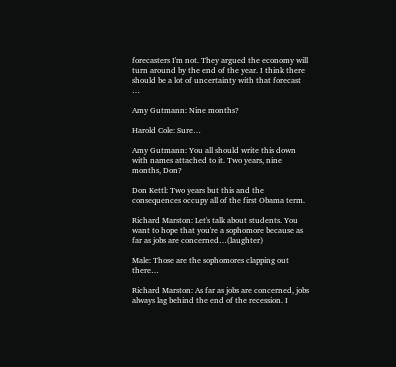forecasters I'm not. They argued the economy will turn around by the end of the year. I think there should be a lot of uncertainty with that forecast …

Amy Gutmann: Nine months?

Harold Cole: Sure…

Amy Gutmann: You all should write this down with names attached to it. Two years, nine months, Don?

Don Kettl: Two years but this and the consequences occupy all of the first Obama term.

Richard Marston: Let's talk about students. You want to hope that you're a sophomore because as far as jobs are concerned…(laughter)

Male: Those are the sophomores clapping out there…

Richard Marston: As far as jobs are concerned, jobs always lag behind the end of the recession. I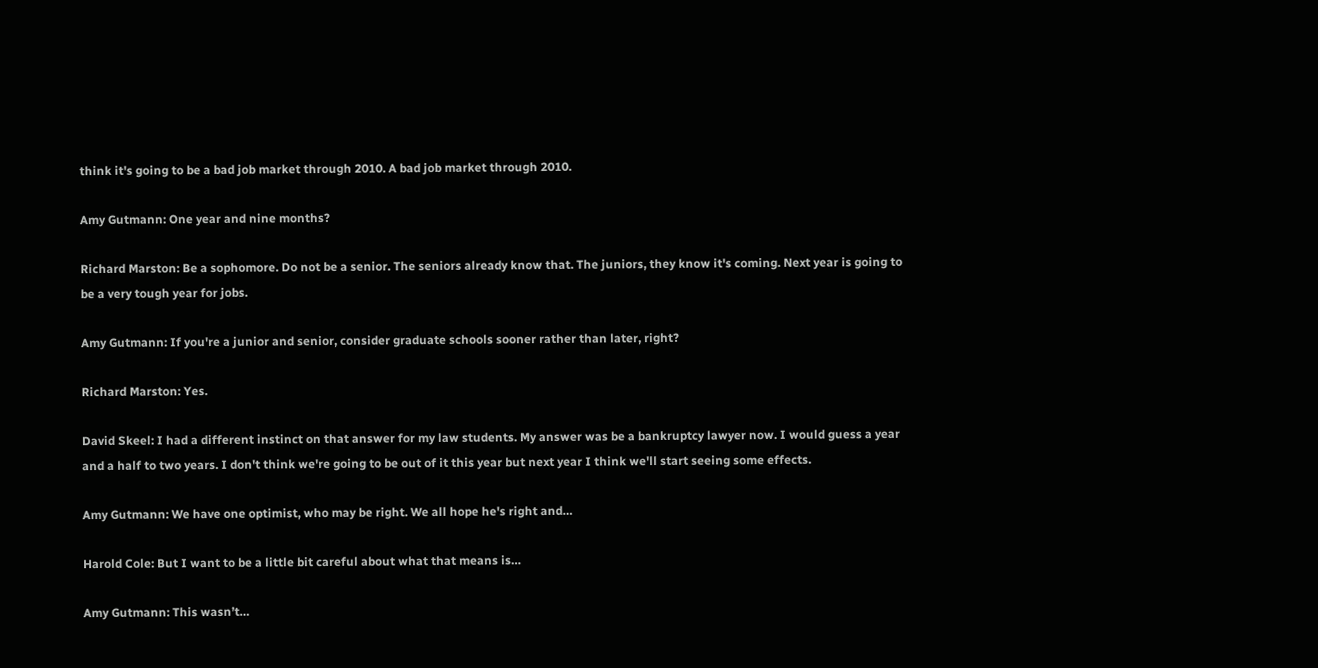think it's going to be a bad job market through 2010. A bad job market through 2010.

Amy Gutmann: One year and nine months?

Richard Marston: Be a sophomore. Do not be a senior. The seniors already know that. The juniors, they know it's coming. Next year is going to be a very tough year for jobs.

Amy Gutmann: If you're a junior and senior, consider graduate schools sooner rather than later, right?

Richard Marston: Yes.

David Skeel: I had a different instinct on that answer for my law students. My answer was be a bankruptcy lawyer now. I would guess a year and a half to two years. I don't think we're going to be out of it this year but next year I think we'll start seeing some effects.

Amy Gutmann: We have one optimist, who may be right. We all hope he's right and…

Harold Cole: But I want to be a little bit careful about what that means is…

Amy Gutmann: This wasn’t…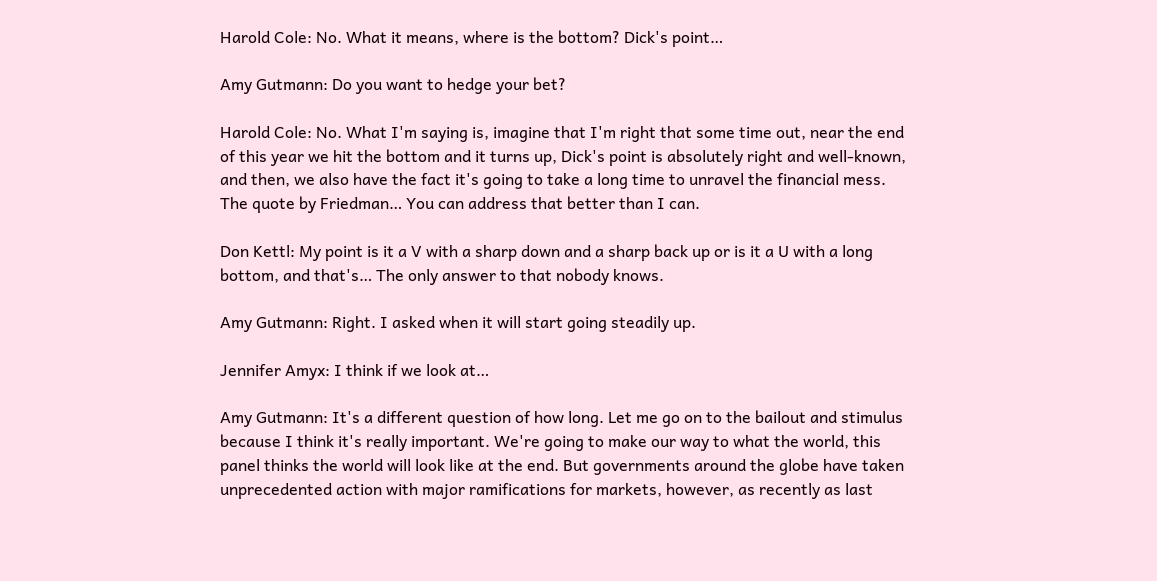Harold Cole: No. What it means, where is the bottom? Dick's point…

Amy Gutmann: Do you want to hedge your bet?

Harold Cole: No. What I'm saying is, imagine that I'm right that some time out, near the end of this year we hit the bottom and it turns up, Dick's point is absolutely right and well-known, and then, we also have the fact it's going to take a long time to unravel the financial mess. The quote by Friedman… You can address that better than I can.

Don Kettl: My point is it a V with a sharp down and a sharp back up or is it a U with a long bottom, and that's… The only answer to that nobody knows.

Amy Gutmann: Right. I asked when it will start going steadily up.

Jennifer Amyx: I think if we look at…

Amy Gutmann: It's a different question of how long. Let me go on to the bailout and stimulus because I think it's really important. We're going to make our way to what the world, this panel thinks the world will look like at the end. But governments around the globe have taken unprecedented action with major ramifications for markets, however, as recently as last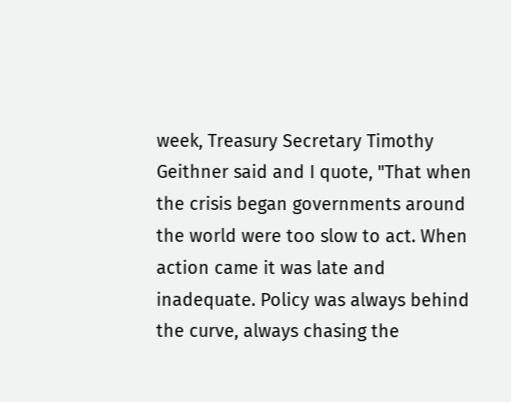week, Treasury Secretary Timothy Geithner said and I quote, "That when the crisis began governments around the world were too slow to act. When action came it was late and inadequate. Policy was always behind the curve, always chasing the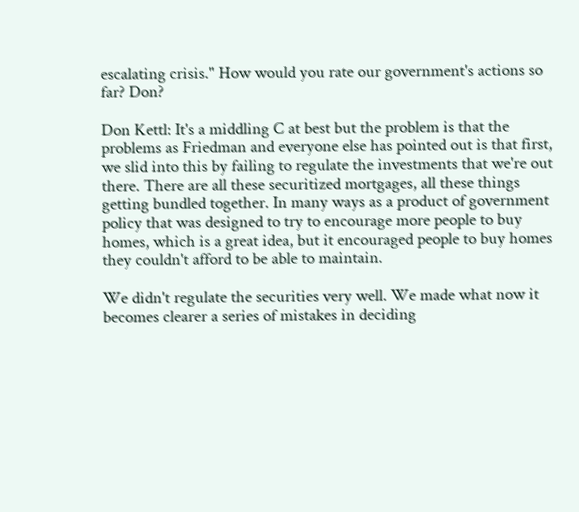escalating crisis." How would you rate our government's actions so far? Don?

Don Kettl: It's a middling C at best but the problem is that the problems as Friedman and everyone else has pointed out is that first, we slid into this by failing to regulate the investments that we're out there. There are all these securitized mortgages, all these things getting bundled together. In many ways as a product of government policy that was designed to try to encourage more people to buy homes, which is a great idea, but it encouraged people to buy homes they couldn't afford to be able to maintain.

We didn't regulate the securities very well. We made what now it becomes clearer a series of mistakes in deciding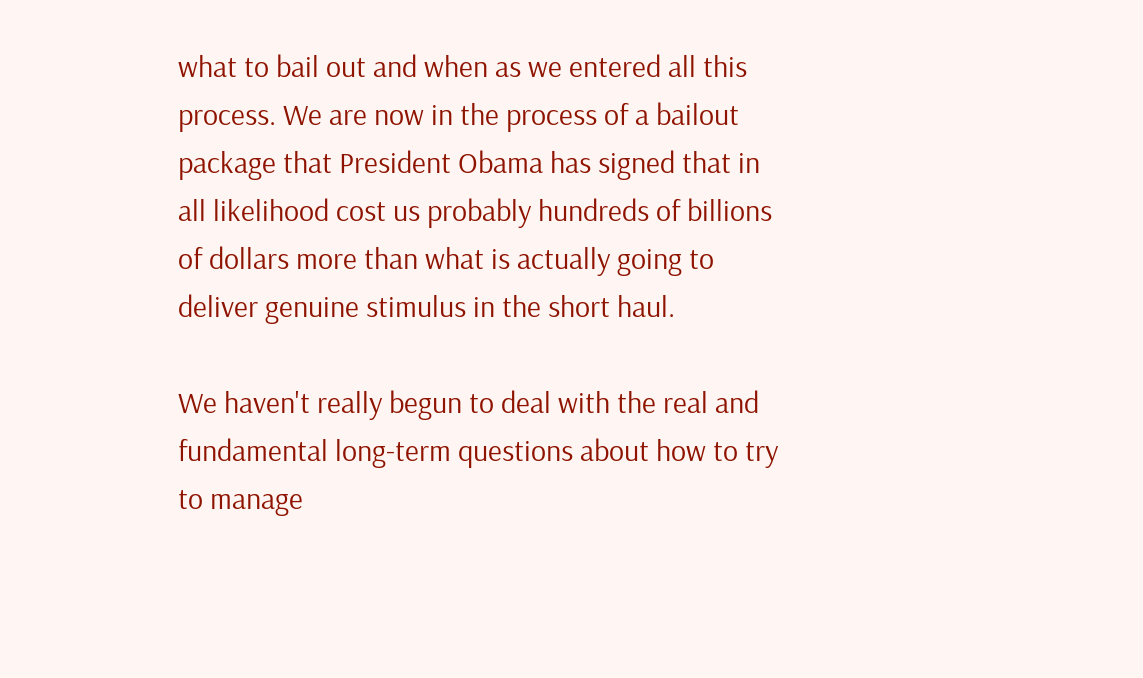what to bail out and when as we entered all this process. We are now in the process of a bailout package that President Obama has signed that in all likelihood cost us probably hundreds of billions of dollars more than what is actually going to deliver genuine stimulus in the short haul.

We haven't really begun to deal with the real and fundamental long-term questions about how to try to manage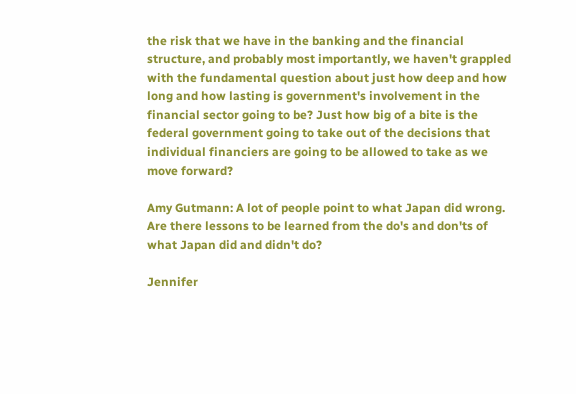the risk that we have in the banking and the financial structure, and probably most importantly, we haven't grappled with the fundamental question about just how deep and how long and how lasting is government's involvement in the financial sector going to be? Just how big of a bite is the federal government going to take out of the decisions that individual financiers are going to be allowed to take as we move forward?

Amy Gutmann: A lot of people point to what Japan did wrong. Are there lessons to be learned from the do's and don'ts of what Japan did and didn't do?

Jennifer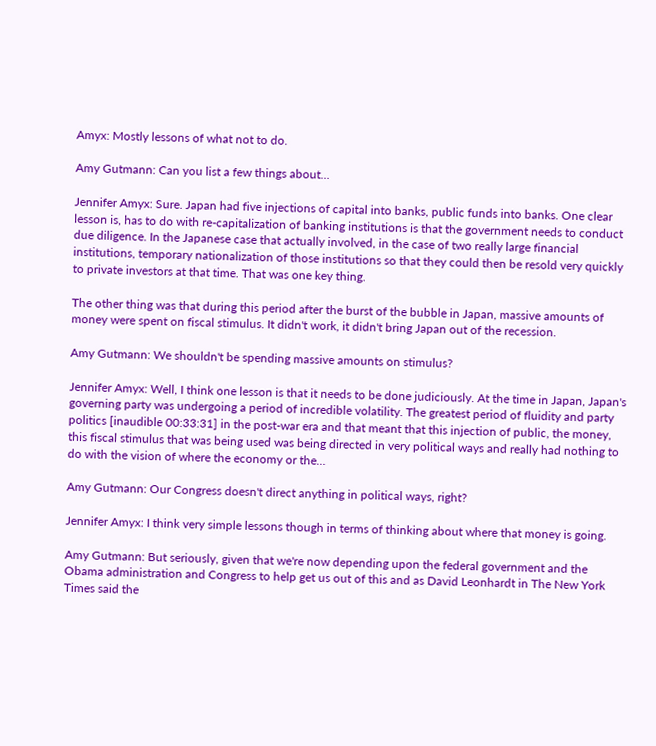Amyx: Mostly lessons of what not to do.

Amy Gutmann: Can you list a few things about…

Jennifer Amyx: Sure. Japan had five injections of capital into banks, public funds into banks. One clear lesson is, has to do with re-capitalization of banking institutions is that the government needs to conduct due diligence. In the Japanese case that actually involved, in the case of two really large financial institutions, temporary nationalization of those institutions so that they could then be resold very quickly to private investors at that time. That was one key thing.

The other thing was that during this period after the burst of the bubble in Japan, massive amounts of money were spent on fiscal stimulus. It didn't work, it didn't bring Japan out of the recession.

Amy Gutmann: We shouldn't be spending massive amounts on stimulus?

Jennifer Amyx: Well, I think one lesson is that it needs to be done judiciously. At the time in Japan, Japan's governing party was undergoing a period of incredible volatility. The greatest period of fluidity and party politics [inaudible 00:33:31] in the post-war era and that meant that this injection of public, the money, this fiscal stimulus that was being used was being directed in very political ways and really had nothing to do with the vision of where the economy or the…

Amy Gutmann: Our Congress doesn't direct anything in political ways, right?

Jennifer Amyx: I think very simple lessons though in terms of thinking about where that money is going.

Amy Gutmann: But seriously, given that we're now depending upon the federal government and the Obama administration and Congress to help get us out of this and as David Leonhardt in The New York Times said the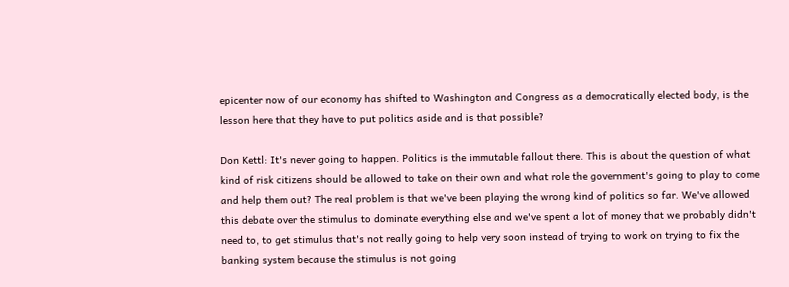epicenter now of our economy has shifted to Washington and Congress as a democratically elected body, is the lesson here that they have to put politics aside and is that possible?

Don Kettl: It's never going to happen. Politics is the immutable fallout there. This is about the question of what kind of risk citizens should be allowed to take on their own and what role the government's going to play to come and help them out? The real problem is that we've been playing the wrong kind of politics so far. We've allowed this debate over the stimulus to dominate everything else and we've spent a lot of money that we probably didn't need to, to get stimulus that's not really going to help very soon instead of trying to work on trying to fix the banking system because the stimulus is not going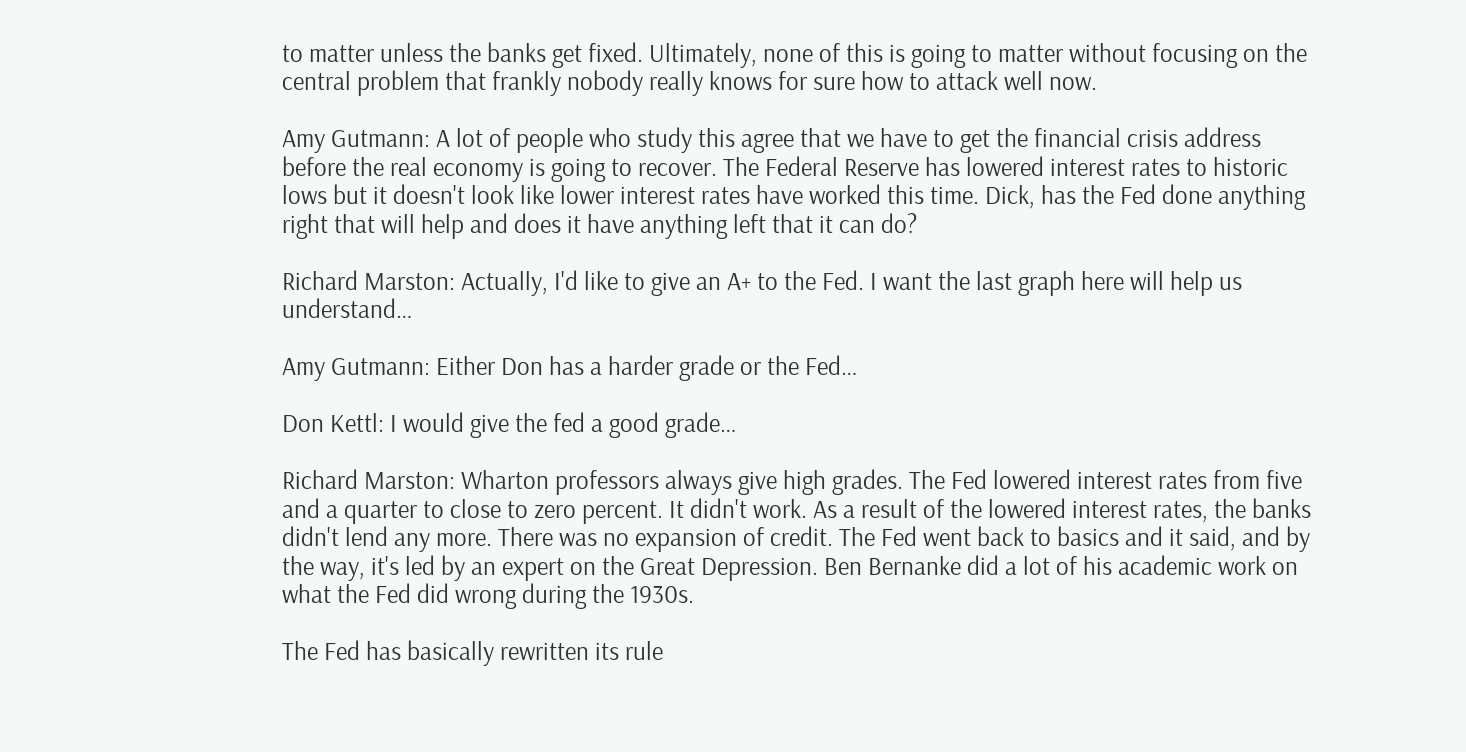to matter unless the banks get fixed. Ultimately, none of this is going to matter without focusing on the central problem that frankly nobody really knows for sure how to attack well now.

Amy Gutmann: A lot of people who study this agree that we have to get the financial crisis address before the real economy is going to recover. The Federal Reserve has lowered interest rates to historic lows but it doesn't look like lower interest rates have worked this time. Dick, has the Fed done anything right that will help and does it have anything left that it can do?

Richard Marston: Actually, I'd like to give an A+ to the Fed. I want the last graph here will help us understand…

Amy Gutmann: Either Don has a harder grade or the Fed…

Don Kettl: I would give the fed a good grade…

Richard Marston: Wharton professors always give high grades. The Fed lowered interest rates from five and a quarter to close to zero percent. It didn't work. As a result of the lowered interest rates, the banks didn't lend any more. There was no expansion of credit. The Fed went back to basics and it said, and by the way, it's led by an expert on the Great Depression. Ben Bernanke did a lot of his academic work on what the Fed did wrong during the 1930s.

The Fed has basically rewritten its rule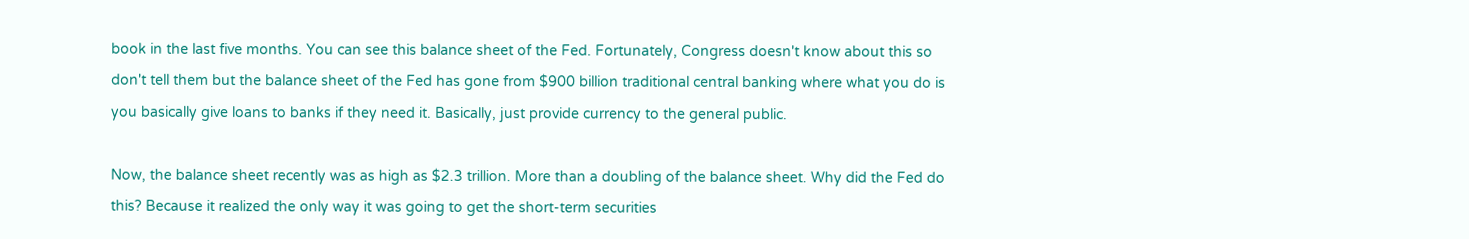book in the last five months. You can see this balance sheet of the Fed. Fortunately, Congress doesn't know about this so don't tell them but the balance sheet of the Fed has gone from $900 billion traditional central banking where what you do is you basically give loans to banks if they need it. Basically, just provide currency to the general public.

Now, the balance sheet recently was as high as $2.3 trillion. More than a doubling of the balance sheet. Why did the Fed do this? Because it realized the only way it was going to get the short-term securities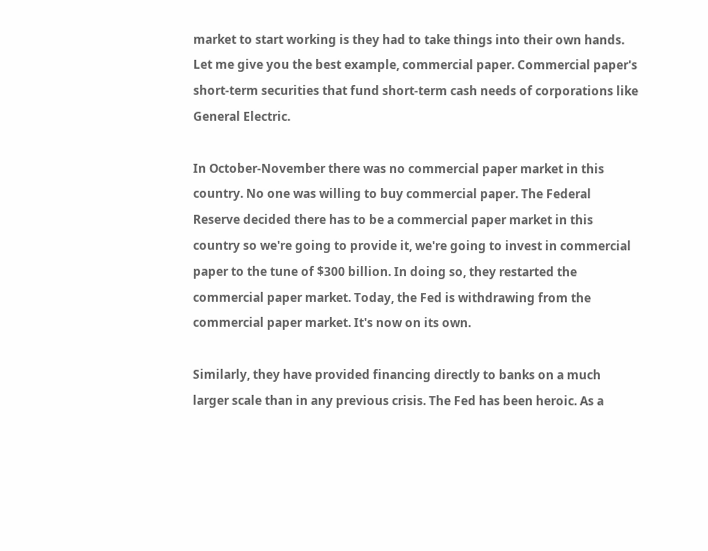market to start working is they had to take things into their own hands. Let me give you the best example, commercial paper. Commercial paper's short-term securities that fund short-term cash needs of corporations like General Electric.

In October-November there was no commercial paper market in this country. No one was willing to buy commercial paper. The Federal Reserve decided there has to be a commercial paper market in this country so we're going to provide it, we're going to invest in commercial paper to the tune of $300 billion. In doing so, they restarted the commercial paper market. Today, the Fed is withdrawing from the commercial paper market. It's now on its own.

Similarly, they have provided financing directly to banks on a much larger scale than in any previous crisis. The Fed has been heroic. As a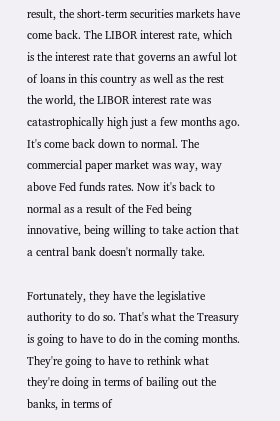result, the short-term securities markets have come back. The LIBOR interest rate, which is the interest rate that governs an awful lot of loans in this country as well as the rest the world, the LIBOR interest rate was catastrophically high just a few months ago. It's come back down to normal. The commercial paper market was way, way above Fed funds rates. Now it's back to normal as a result of the Fed being innovative, being willing to take action that a central bank doesn't normally take.

Fortunately, they have the legislative authority to do so. That's what the Treasury is going to have to do in the coming months. They're going to have to rethink what they're doing in terms of bailing out the banks, in terms of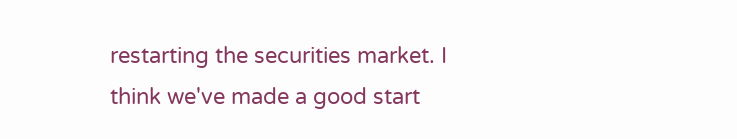restarting the securities market. I think we've made a good start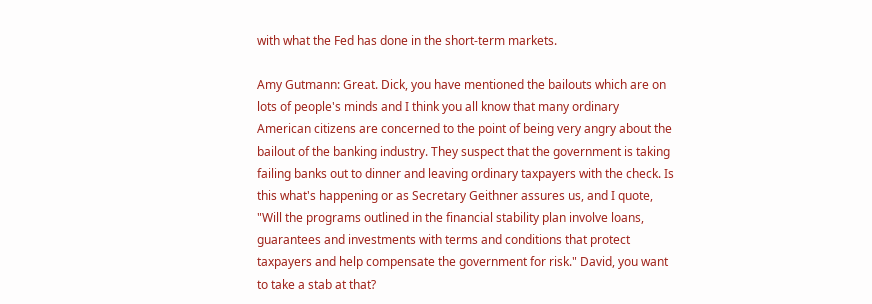with what the Fed has done in the short-term markets.

Amy Gutmann: Great. Dick, you have mentioned the bailouts which are on lots of people's minds and I think you all know that many ordinary American citizens are concerned to the point of being very angry about the bailout of the banking industry. They suspect that the government is taking failing banks out to dinner and leaving ordinary taxpayers with the check. Is this what's happening or as Secretary Geithner assures us, and I quote, "Will the programs outlined in the financial stability plan involve loans, guarantees and investments with terms and conditions that protect taxpayers and help compensate the government for risk." David, you want to take a stab at that?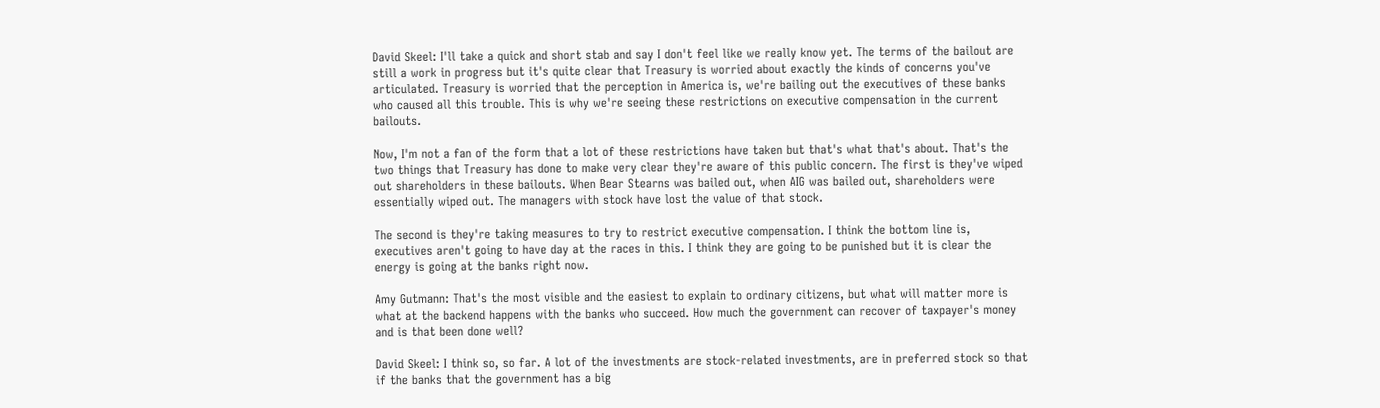David Skeel: I'll take a quick and short stab and say I don't feel like we really know yet. The terms of the bailout are still a work in progress but it's quite clear that Treasury is worried about exactly the kinds of concerns you've articulated. Treasury is worried that the perception in America is, we're bailing out the executives of these banks who caused all this trouble. This is why we're seeing these restrictions on executive compensation in the current bailouts.

Now, I'm not a fan of the form that a lot of these restrictions have taken but that's what that's about. That's the two things that Treasury has done to make very clear they're aware of this public concern. The first is they've wiped out shareholders in these bailouts. When Bear Stearns was bailed out, when AIG was bailed out, shareholders were essentially wiped out. The managers with stock have lost the value of that stock.

The second is they're taking measures to try to restrict executive compensation. I think the bottom line is, executives aren't going to have day at the races in this. I think they are going to be punished but it is clear the energy is going at the banks right now.

Amy Gutmann: That's the most visible and the easiest to explain to ordinary citizens, but what will matter more is what at the backend happens with the banks who succeed. How much the government can recover of taxpayer's money and is that been done well?

David Skeel: I think so, so far. A lot of the investments are stock-related investments, are in preferred stock so that if the banks that the government has a big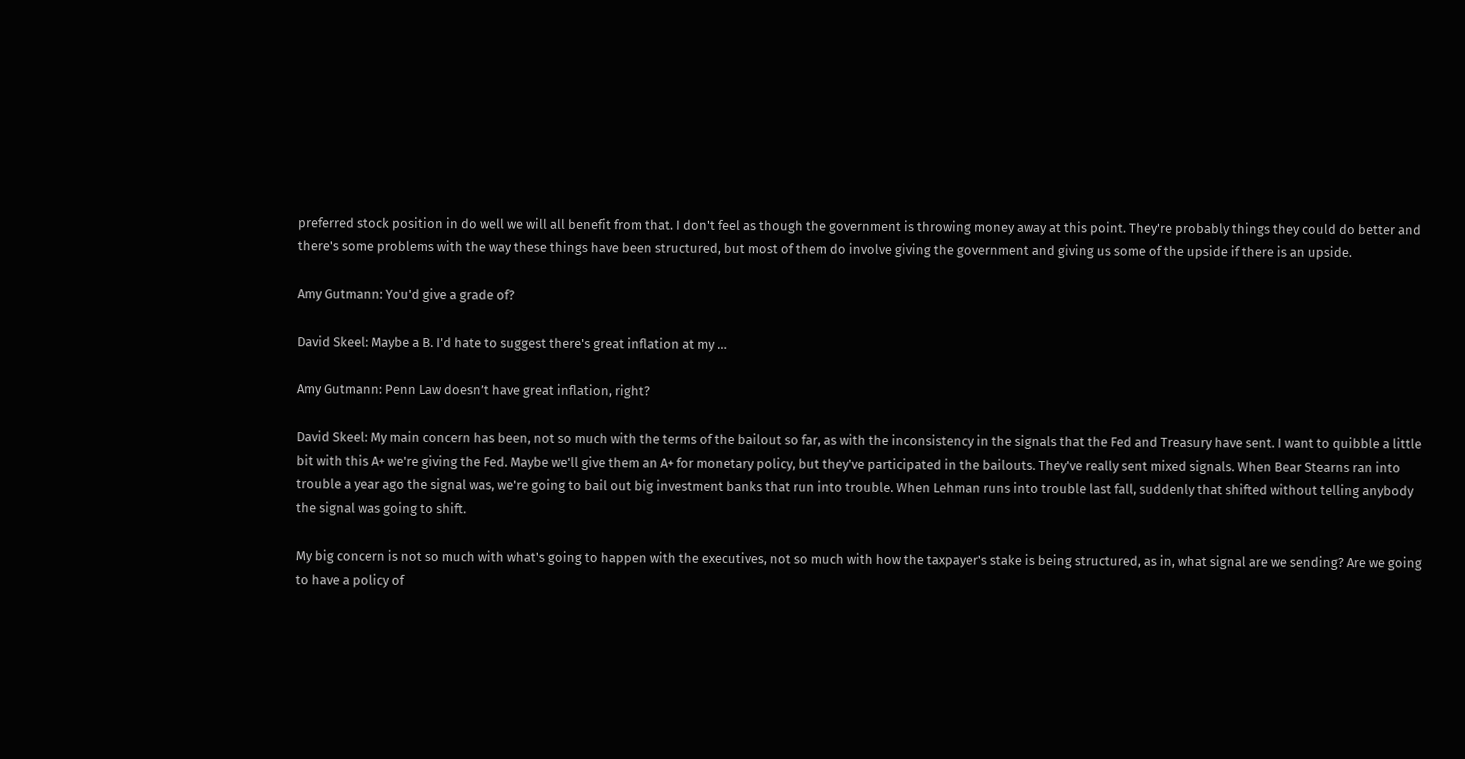preferred stock position in do well we will all benefit from that. I don't feel as though the government is throwing money away at this point. They're probably things they could do better and there's some problems with the way these things have been structured, but most of them do involve giving the government and giving us some of the upside if there is an upside.

Amy Gutmann: You'd give a grade of?

David Skeel: Maybe a B. I'd hate to suggest there's great inflation at my …

Amy Gutmann: Penn Law doesn’t have great inflation, right?

David Skeel: My main concern has been, not so much with the terms of the bailout so far, as with the inconsistency in the signals that the Fed and Treasury have sent. I want to quibble a little bit with this A+ we're giving the Fed. Maybe we'll give them an A+ for monetary policy, but they've participated in the bailouts. They've really sent mixed signals. When Bear Stearns ran into trouble a year ago the signal was, we're going to bail out big investment banks that run into trouble. When Lehman runs into trouble last fall, suddenly that shifted without telling anybody the signal was going to shift.

My big concern is not so much with what's going to happen with the executives, not so much with how the taxpayer's stake is being structured, as in, what signal are we sending? Are we going to have a policy of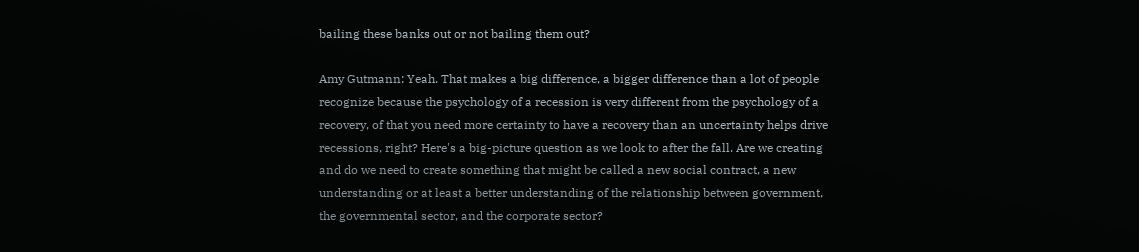bailing these banks out or not bailing them out?

Amy Gutmann: Yeah. That makes a big difference, a bigger difference than a lot of people recognize because the psychology of a recession is very different from the psychology of a recovery, of that you need more certainty to have a recovery than an uncertainty helps drive recessions, right? Here's a big-picture question as we look to after the fall. Are we creating and do we need to create something that might be called a new social contract, a new understanding or at least a better understanding of the relationship between government, the governmental sector, and the corporate sector?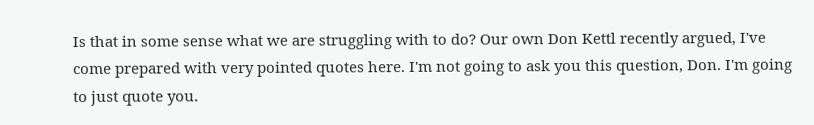Is that in some sense what we are struggling with to do? Our own Don Kettl recently argued, I've come prepared with very pointed quotes here. I'm not going to ask you this question, Don. I'm going to just quote you.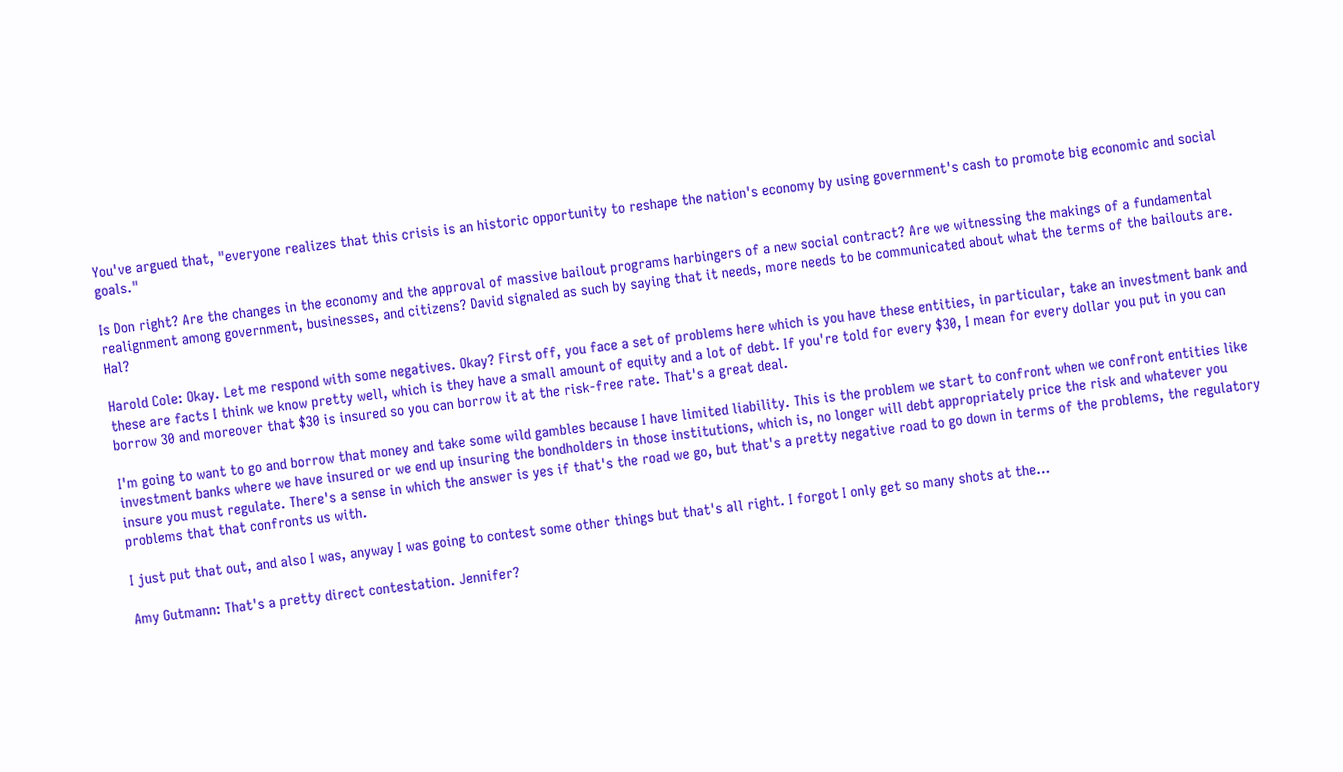You've argued that, "everyone realizes that this crisis is an historic opportunity to reshape the nation's economy by using government's cash to promote big economic and social goals."

Is Don right? Are the changes in the economy and the approval of massive bailout programs harbingers of a new social contract? Are we witnessing the makings of a fundamental realignment among government, businesses, and citizens? David signaled as such by saying that it needs, more needs to be communicated about what the terms of the bailouts are. Hal?

Harold Cole: Okay. Let me respond with some negatives. Okay? First off, you face a set of problems here which is you have these entities, in particular, take an investment bank and these are facts I think we know pretty well, which is they have a small amount of equity and a lot of debt. If you're told for every $30, I mean for every dollar you put in you can borrow 30 and moreover that $30 is insured so you can borrow it at the risk-free rate. That's a great deal.

I'm going to want to go and borrow that money and take some wild gambles because I have limited liability. This is the problem we start to confront when we confront entities like investment banks where we have insured or we end up insuring the bondholders in those institutions, which is, no longer will debt appropriately price the risk and whatever you insure you must regulate. There's a sense in which the answer is yes if that's the road we go, but that's a pretty negative road to go down in terms of the problems, the regulatory problems that that confronts us with.

I just put that out, and also I was, anyway I was going to contest some other things but that's all right. I forgot I only get so many shots at the…

Amy Gutmann: That's a pretty direct contestation. Jennifer?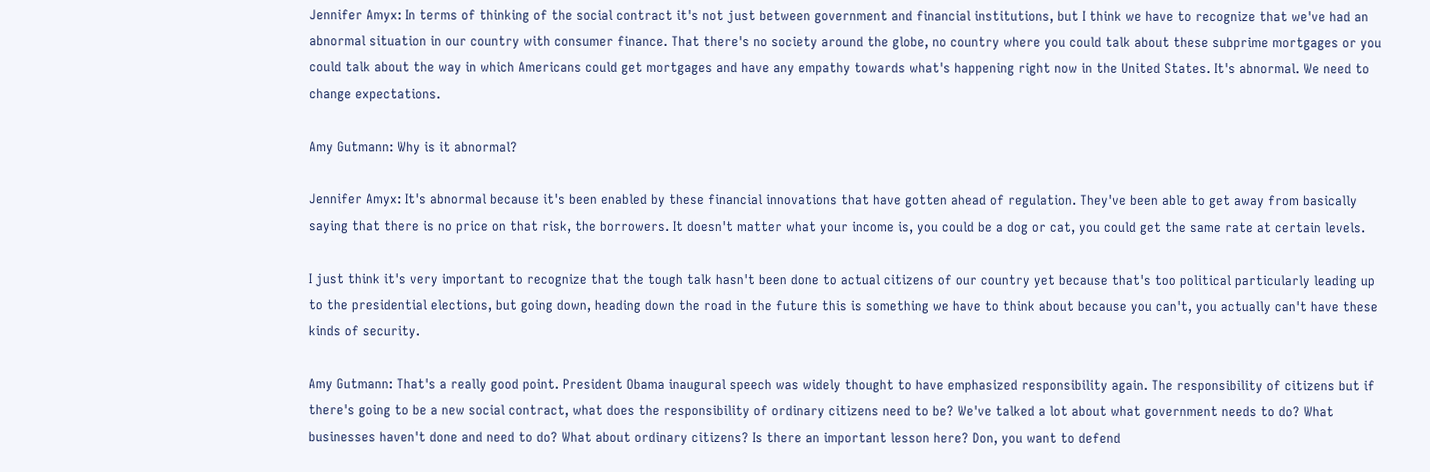Jennifer Amyx: In terms of thinking of the social contract it's not just between government and financial institutions, but I think we have to recognize that we've had an abnormal situation in our country with consumer finance. That there's no society around the globe, no country where you could talk about these subprime mortgages or you could talk about the way in which Americans could get mortgages and have any empathy towards what's happening right now in the United States. It's abnormal. We need to change expectations.

Amy Gutmann: Why is it abnormal?

Jennifer Amyx: It's abnormal because it's been enabled by these financial innovations that have gotten ahead of regulation. They've been able to get away from basically saying that there is no price on that risk, the borrowers. It doesn't matter what your income is, you could be a dog or cat, you could get the same rate at certain levels.

I just think it's very important to recognize that the tough talk hasn't been done to actual citizens of our country yet because that's too political particularly leading up to the presidential elections, but going down, heading down the road in the future this is something we have to think about because you can't, you actually can't have these kinds of security.

Amy Gutmann: That's a really good point. President Obama inaugural speech was widely thought to have emphasized responsibility again. The responsibility of citizens but if there's going to be a new social contract, what does the responsibility of ordinary citizens need to be? We've talked a lot about what government needs to do? What businesses haven't done and need to do? What about ordinary citizens? Is there an important lesson here? Don, you want to defend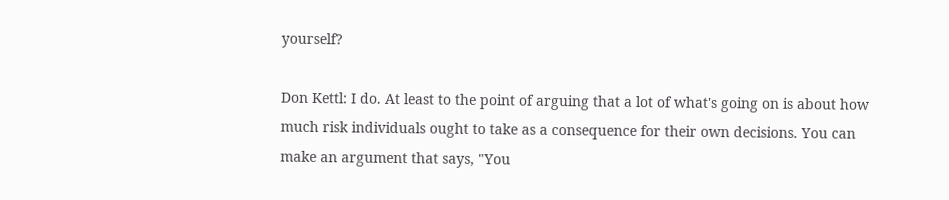yourself?

Don Kettl: I do. At least to the point of arguing that a lot of what's going on is about how much risk individuals ought to take as a consequence for their own decisions. You can make an argument that says, "You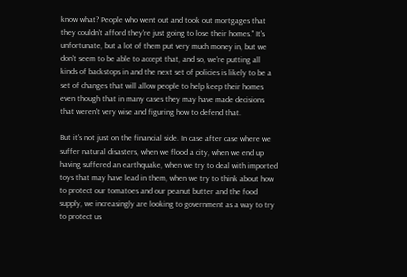know what? People who went out and took out mortgages that they couldn't afford they're just going to lose their homes." It's unfortunate, but a lot of them put very much money in, but we don't seem to be able to accept that, and so, we're putting all kinds of backstops in and the next set of policies is likely to be a set of changes that will allow people to help keep their homes even though that in many cases they may have made decisions that weren't very wise and figuring how to defend that.

But it's not just on the financial side. In case after case where we suffer natural disasters, when we flood a city, when we end up having suffered an earthquake, when we try to deal with imported toys that may have lead in them, when we try to think about how to protect our tomatoes and our peanut butter and the food supply, we increasingly are looking to government as a way to try to protect us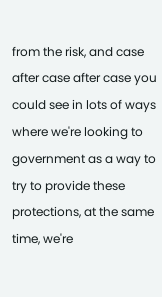from the risk, and case after case after case you could see in lots of ways where we're looking to government as a way to try to provide these protections, at the same time, we're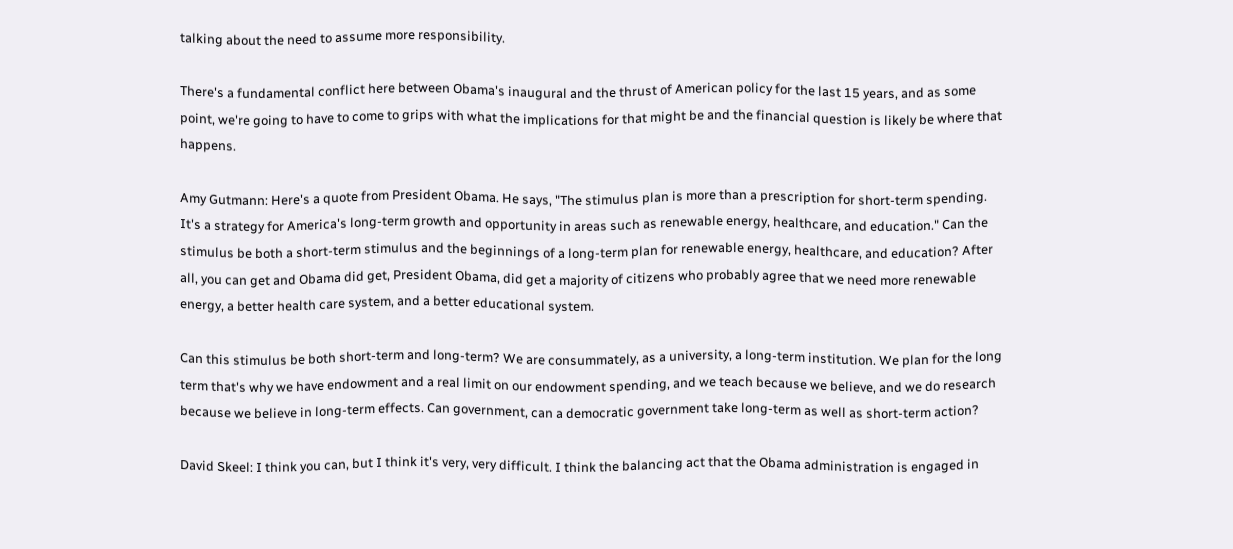talking about the need to assume more responsibility.

There's a fundamental conflict here between Obama's inaugural and the thrust of American policy for the last 15 years, and as some point, we're going to have to come to grips with what the implications for that might be and the financial question is likely be where that happens.

Amy Gutmann: Here's a quote from President Obama. He says, "The stimulus plan is more than a prescription for short-term spending. It's a strategy for America's long-term growth and opportunity in areas such as renewable energy, healthcare, and education." Can the stimulus be both a short-term stimulus and the beginnings of a long-term plan for renewable energy, healthcare, and education? After all, you can get and Obama did get, President Obama, did get a majority of citizens who probably agree that we need more renewable energy, a better health care system, and a better educational system.

Can this stimulus be both short-term and long-term? We are consummately, as a university, a long-term institution. We plan for the long term that's why we have endowment and a real limit on our endowment spending, and we teach because we believe, and we do research because we believe in long-term effects. Can government, can a democratic government take long-term as well as short-term action?

David Skeel: I think you can, but I think it's very, very difficult. I think the balancing act that the Obama administration is engaged in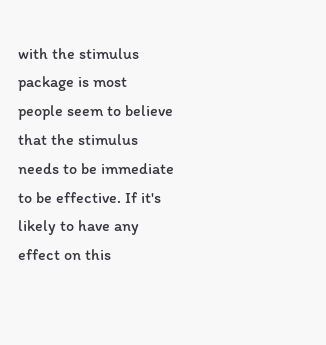with the stimulus package is most people seem to believe that the stimulus needs to be immediate to be effective. If it's likely to have any effect on this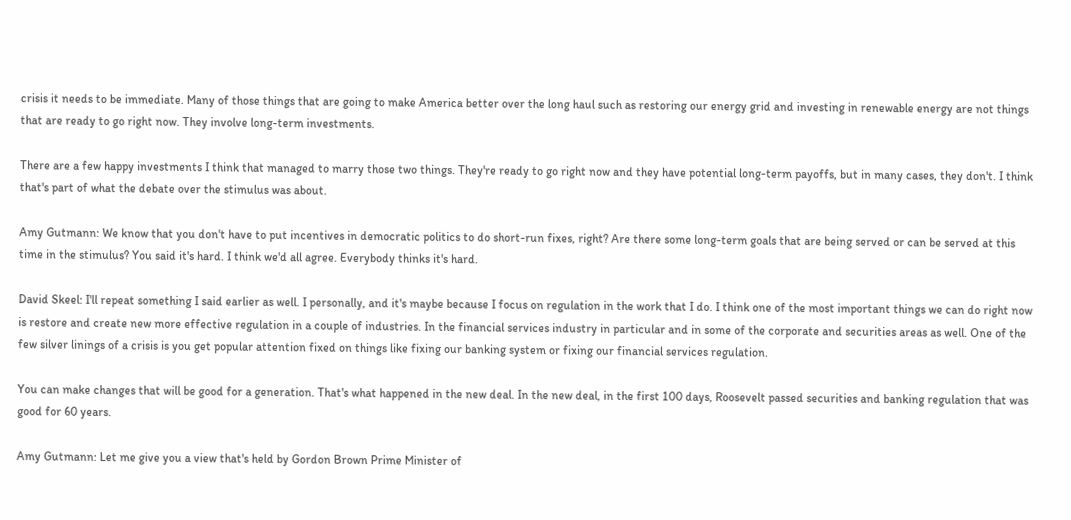crisis it needs to be immediate. Many of those things that are going to make America better over the long haul such as restoring our energy grid and investing in renewable energy are not things that are ready to go right now. They involve long-term investments.

There are a few happy investments I think that managed to marry those two things. They're ready to go right now and they have potential long-term payoffs, but in many cases, they don't. I think that's part of what the debate over the stimulus was about.

Amy Gutmann: We know that you don't have to put incentives in democratic politics to do short-run fixes, right? Are there some long-term goals that are being served or can be served at this time in the stimulus? You said it's hard. I think we'd all agree. Everybody thinks it's hard.

David Skeel: I'll repeat something I said earlier as well. I personally, and it's maybe because I focus on regulation in the work that I do. I think one of the most important things we can do right now is restore and create new more effective regulation in a couple of industries. In the financial services industry in particular and in some of the corporate and securities areas as well. One of the few silver linings of a crisis is you get popular attention fixed on things like fixing our banking system or fixing our financial services regulation.

You can make changes that will be good for a generation. That's what happened in the new deal. In the new deal, in the first 100 days, Roosevelt passed securities and banking regulation that was good for 60 years.

Amy Gutmann: Let me give you a view that's held by Gordon Brown Prime Minister of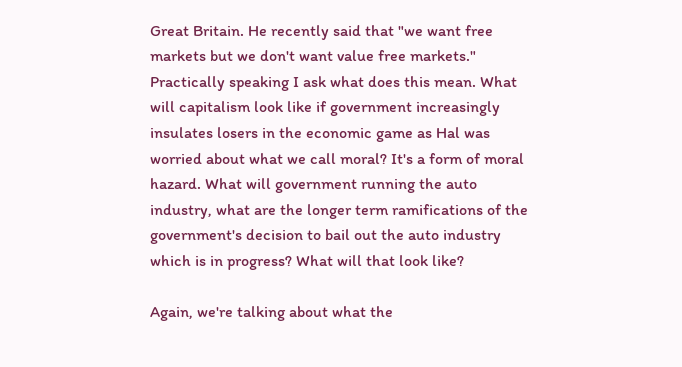Great Britain. He recently said that "we want free markets but we don't want value free markets." Practically speaking I ask what does this mean. What will capitalism look like if government increasingly insulates losers in the economic game as Hal was worried about what we call moral? It's a form of moral hazard. What will government running the auto industry, what are the longer term ramifications of the government's decision to bail out the auto industry which is in progress? What will that look like?

Again, we're talking about what the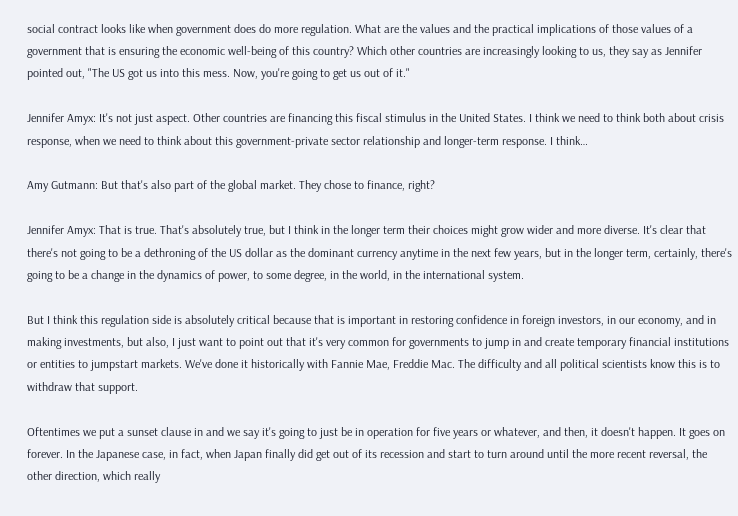social contract looks like when government does do more regulation. What are the values and the practical implications of those values of a government that is ensuring the economic well-being of this country? Which other countries are increasingly looking to us, they say as Jennifer pointed out, "The US got us into this mess. Now, you're going to get us out of it."

Jennifer Amyx: It's not just aspect. Other countries are financing this fiscal stimulus in the United States. I think we need to think both about crisis response, when we need to think about this government-private sector relationship and longer-term response. I think…

Amy Gutmann: But that's also part of the global market. They chose to finance, right?

Jennifer Amyx: That is true. That's absolutely true, but I think in the longer term their choices might grow wider and more diverse. It's clear that there's not going to be a dethroning of the US dollar as the dominant currency anytime in the next few years, but in the longer term, certainly, there's going to be a change in the dynamics of power, to some degree, in the world, in the international system.

But I think this regulation side is absolutely critical because that is important in restoring confidence in foreign investors, in our economy, and in making investments, but also, I just want to point out that it's very common for governments to jump in and create temporary financial institutions or entities to jumpstart markets. We've done it historically with Fannie Mae, Freddie Mac. The difficulty and all political scientists know this is to withdraw that support.

Oftentimes we put a sunset clause in and we say it's going to just be in operation for five years or whatever, and then, it doesn't happen. It goes on forever. In the Japanese case, in fact, when Japan finally did get out of its recession and start to turn around until the more recent reversal, the other direction, which really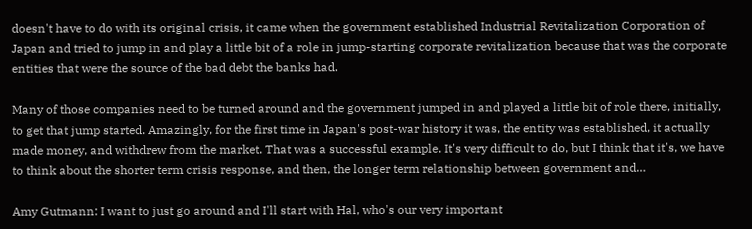doesn't have to do with its original crisis, it came when the government established Industrial Revitalization Corporation of Japan and tried to jump in and play a little bit of a role in jump-starting corporate revitalization because that was the corporate entities that were the source of the bad debt the banks had.

Many of those companies need to be turned around and the government jumped in and played a little bit of role there, initially, to get that jump started. Amazingly, for the first time in Japan's post-war history it was, the entity was established, it actually made money, and withdrew from the market. That was a successful example. It's very difficult to do, but I think that it's, we have to think about the shorter term crisis response, and then, the longer term relationship between government and…

Amy Gutmann: I want to just go around and I'll start with Hal, who's our very important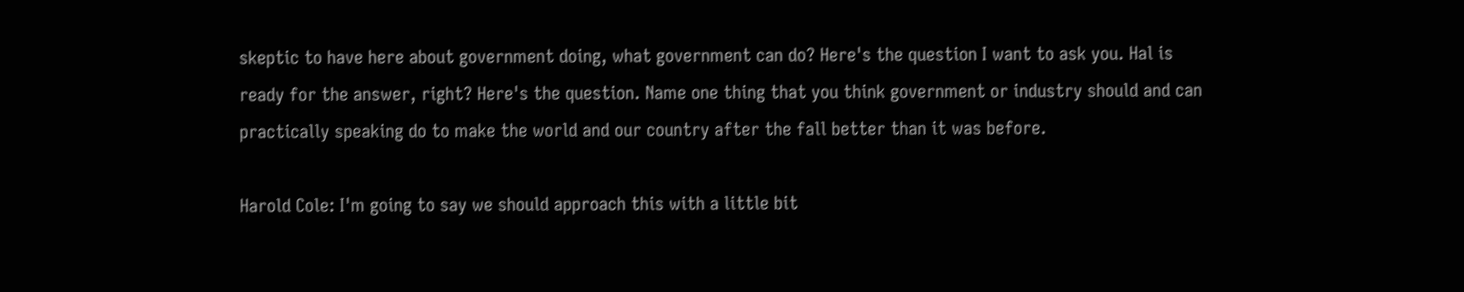skeptic to have here about government doing, what government can do? Here's the question I want to ask you. Hal is ready for the answer, right? Here's the question. Name one thing that you think government or industry should and can practically speaking do to make the world and our country after the fall better than it was before.

Harold Cole: I'm going to say we should approach this with a little bit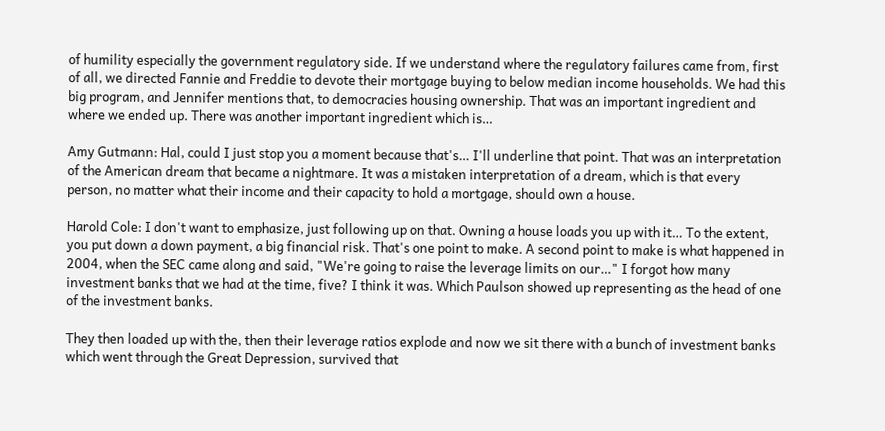of humility especially the government regulatory side. If we understand where the regulatory failures came from, first of all, we directed Fannie and Freddie to devote their mortgage buying to below median income households. We had this big program, and Jennifer mentions that, to democracies housing ownership. That was an important ingredient and where we ended up. There was another important ingredient which is…

Amy Gutmann: Hal, could I just stop you a moment because that's… I'll underline that point. That was an interpretation of the American dream that became a nightmare. It was a mistaken interpretation of a dream, which is that every person, no matter what their income and their capacity to hold a mortgage, should own a house.

Harold Cole: I don't want to emphasize, just following up on that. Owning a house loads you up with it… To the extent, you put down a down payment, a big financial risk. That's one point to make. A second point to make is what happened in 2004, when the SEC came along and said, "We're going to raise the leverage limits on our…" I forgot how many investment banks that we had at the time, five? I think it was. Which Paulson showed up representing as the head of one of the investment banks.

They then loaded up with the, then their leverage ratios explode and now we sit there with a bunch of investment banks which went through the Great Depression, survived that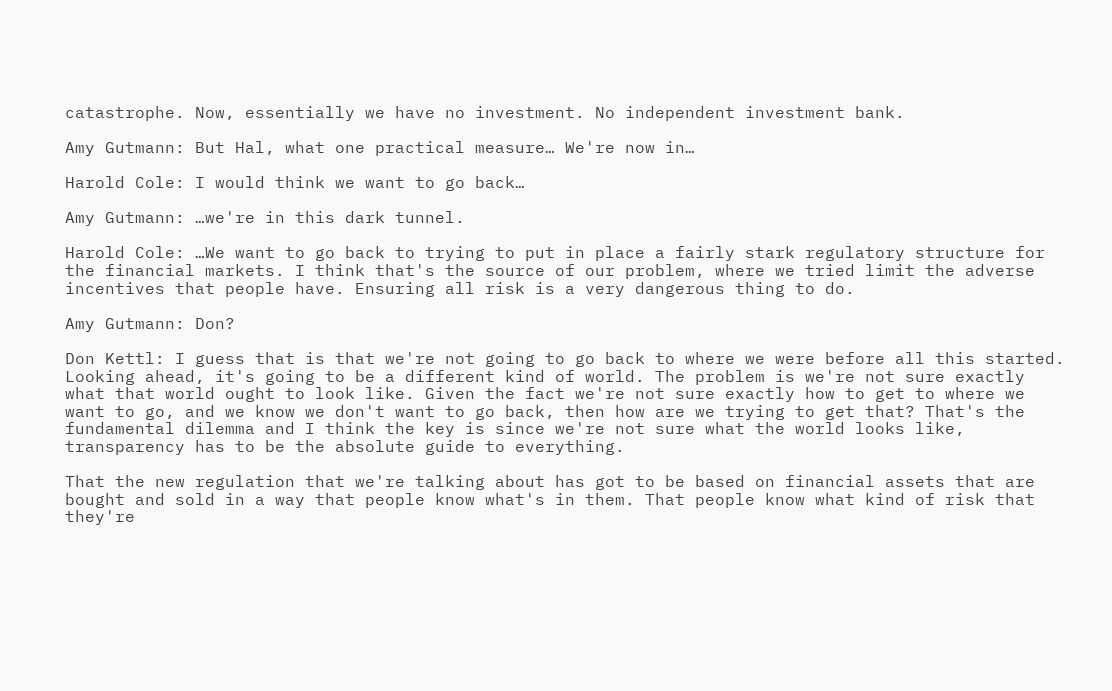catastrophe. Now, essentially we have no investment. No independent investment bank.

Amy Gutmann: But Hal, what one practical measure… We're now in…

Harold Cole: I would think we want to go back…

Amy Gutmann: …we're in this dark tunnel.

Harold Cole: …We want to go back to trying to put in place a fairly stark regulatory structure for the financial markets. I think that's the source of our problem, where we tried limit the adverse incentives that people have. Ensuring all risk is a very dangerous thing to do.

Amy Gutmann: Don?

Don Kettl: I guess that is that we're not going to go back to where we were before all this started. Looking ahead, it's going to be a different kind of world. The problem is we're not sure exactly what that world ought to look like. Given the fact we're not sure exactly how to get to where we want to go, and we know we don't want to go back, then how are we trying to get that? That's the fundamental dilemma and I think the key is since we're not sure what the world looks like, transparency has to be the absolute guide to everything.

That the new regulation that we're talking about has got to be based on financial assets that are bought and sold in a way that people know what's in them. That people know what kind of risk that they're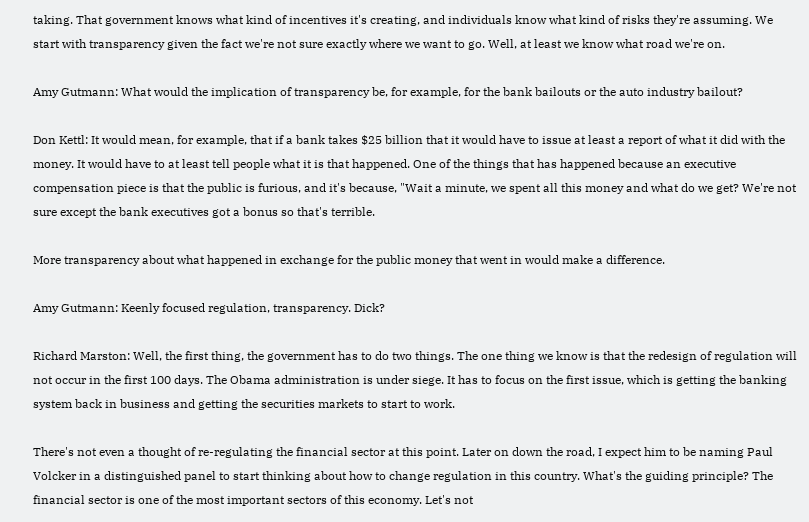taking. That government knows what kind of incentives it's creating, and individuals know what kind of risks they're assuming. We start with transparency given the fact we're not sure exactly where we want to go. Well, at least we know what road we're on.

Amy Gutmann: What would the implication of transparency be, for example, for the bank bailouts or the auto industry bailout?

Don Kettl: It would mean, for example, that if a bank takes $25 billion that it would have to issue at least a report of what it did with the money. It would have to at least tell people what it is that happened. One of the things that has happened because an executive compensation piece is that the public is furious, and it's because, "Wait a minute, we spent all this money and what do we get? We're not sure except the bank executives got a bonus so that's terrible.

More transparency about what happened in exchange for the public money that went in would make a difference.

Amy Gutmann: Keenly focused regulation, transparency. Dick?

Richard Marston: Well, the first thing, the government has to do two things. The one thing we know is that the redesign of regulation will not occur in the first 100 days. The Obama administration is under siege. It has to focus on the first issue, which is getting the banking system back in business and getting the securities markets to start to work.

There's not even a thought of re-regulating the financial sector at this point. Later on down the road, I expect him to be naming Paul Volcker in a distinguished panel to start thinking about how to change regulation in this country. What's the guiding principle? The financial sector is one of the most important sectors of this economy. Let's not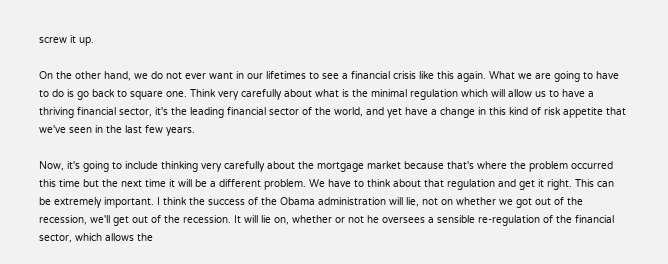screw it up.

On the other hand, we do not ever want in our lifetimes to see a financial crisis like this again. What we are going to have to do is go back to square one. Think very carefully about what is the minimal regulation which will allow us to have a thriving financial sector, it's the leading financial sector of the world, and yet have a change in this kind of risk appetite that we've seen in the last few years.

Now, it's going to include thinking very carefully about the mortgage market because that's where the problem occurred this time but the next time it will be a different problem. We have to think about that regulation and get it right. This can be extremely important. I think the success of the Obama administration will lie, not on whether we got out of the recession, we'll get out of the recession. It will lie on, whether or not he oversees a sensible re-regulation of the financial sector, which allows the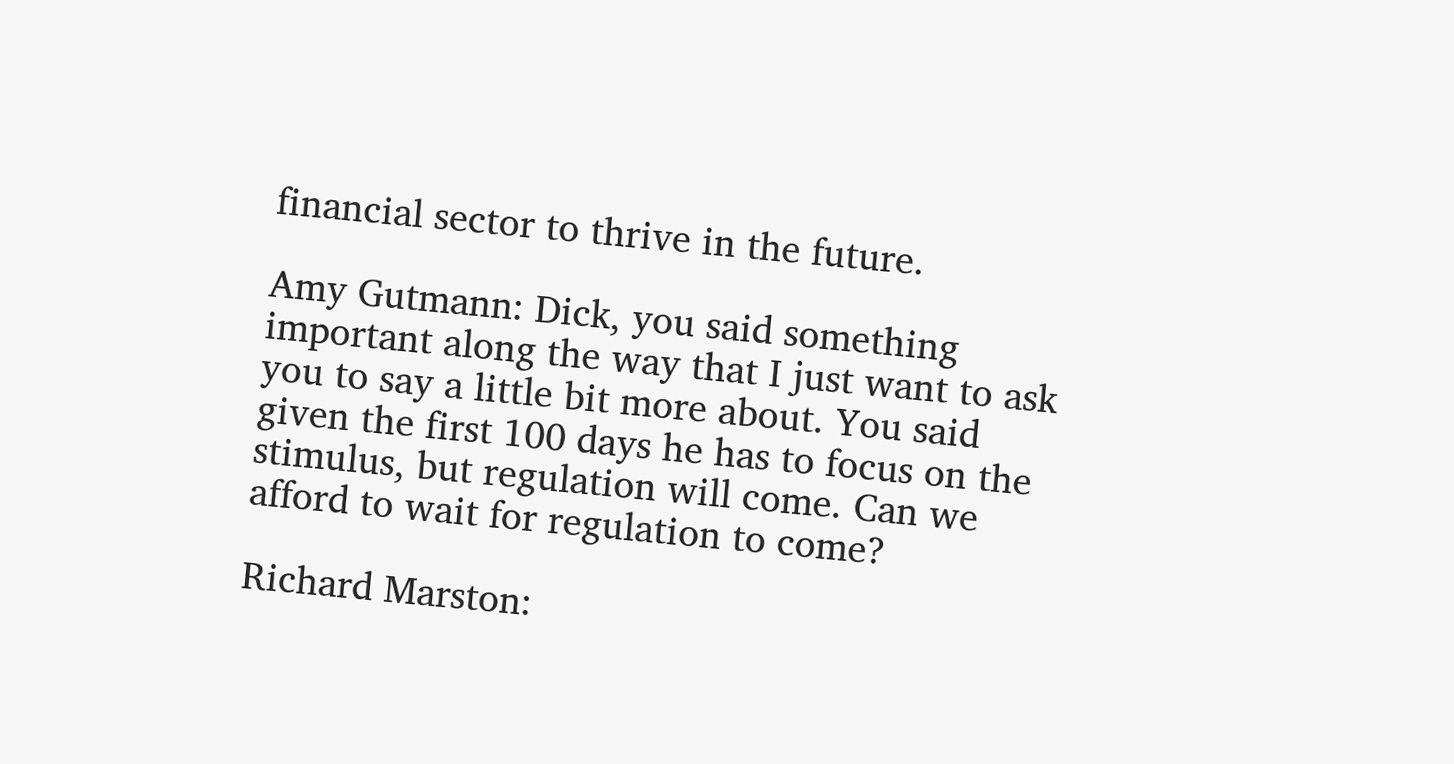financial sector to thrive in the future.

Amy Gutmann: Dick, you said something important along the way that I just want to ask you to say a little bit more about. You said given the first 100 days he has to focus on the stimulus, but regulation will come. Can we afford to wait for regulation to come?

Richard Marston: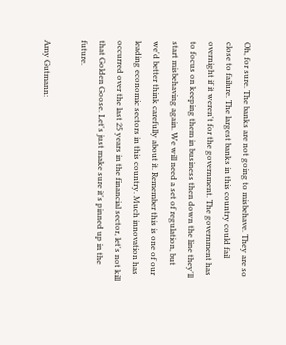Oh, for sure. The banks are not going to misbehave. They are so close to failure. The largest banks in this country could fail overnight if it weren't for the government. The government has to focus on keeping them in business then down the line they'll start misbehaving again. We will need a set of regulation, but we'd better think carefully about it. Remember this is one of our leading economic sectors in this country. Much innovation has occurred over the last 25 years in the financial sector, let's not kill that Golden Goose. Let's just make sure it's pinned up in the future.

Amy Gutmann: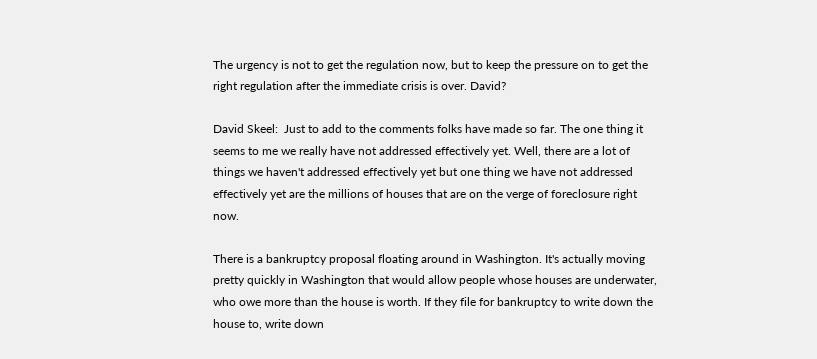The urgency is not to get the regulation now, but to keep the pressure on to get the right regulation after the immediate crisis is over. David?

David Skeel:  Just to add to the comments folks have made so far. The one thing it seems to me we really have not addressed effectively yet. Well, there are a lot of things we haven't addressed effectively yet but one thing we have not addressed effectively yet are the millions of houses that are on the verge of foreclosure right now.

There is a bankruptcy proposal floating around in Washington. It's actually moving pretty quickly in Washington that would allow people whose houses are underwater, who owe more than the house is worth. If they file for bankruptcy to write down the house to, write down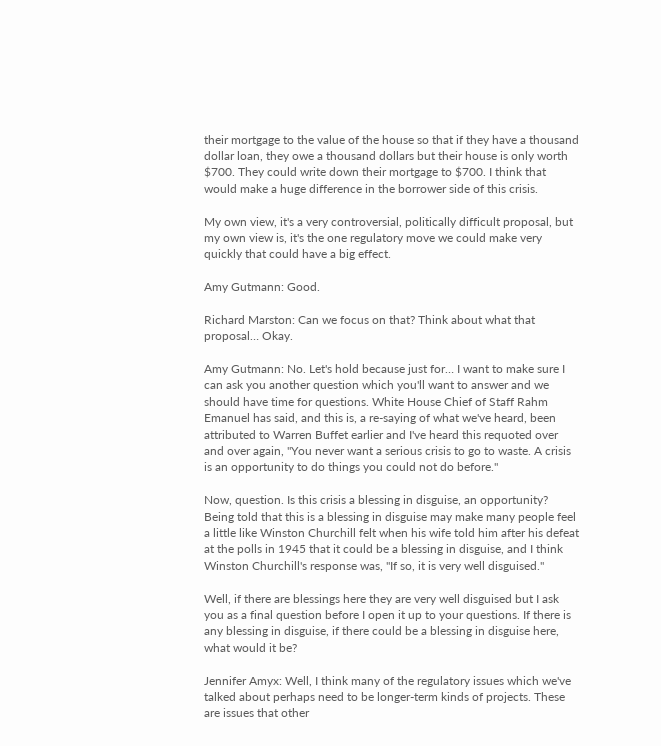their mortgage to the value of the house so that if they have a thousand dollar loan, they owe a thousand dollars but their house is only worth $700. They could write down their mortgage to $700. I think that would make a huge difference in the borrower side of this crisis.

My own view, it's a very controversial, politically difficult proposal, but my own view is, it's the one regulatory move we could make very quickly that could have a big effect.

Amy Gutmann: Good.

Richard Marston: Can we focus on that? Think about what that proposal… Okay.

Amy Gutmann: No. Let's hold because just for… I want to make sure I can ask you another question which you'll want to answer and we should have time for questions. White House Chief of Staff Rahm Emanuel has said, and this is, a re-saying of what we've heard, been attributed to Warren Buffet earlier and I've heard this requoted over and over again, "You never want a serious crisis to go to waste. A crisis is an opportunity to do things you could not do before."

Now, question. Is this crisis a blessing in disguise, an opportunity? Being told that this is a blessing in disguise may make many people feel a little like Winston Churchill felt when his wife told him after his defeat at the polls in 1945 that it could be a blessing in disguise, and I think Winston Churchill's response was, "If so, it is very well disguised."

Well, if there are blessings here they are very well disguised but I ask you as a final question before I open it up to your questions. If there is any blessing in disguise, if there could be a blessing in disguise here, what would it be?

Jennifer Amyx: Well, I think many of the regulatory issues which we've talked about perhaps need to be longer-term kinds of projects. These are issues that other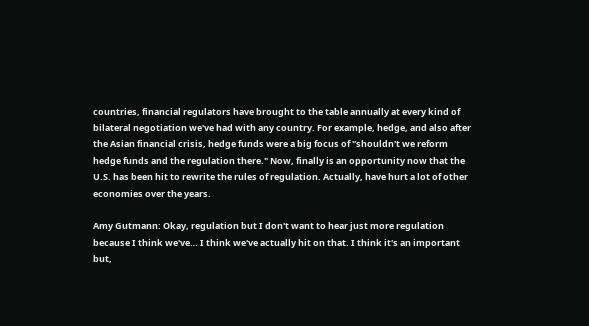countries, financial regulators have brought to the table annually at every kind of bilateral negotiation we've had with any country. For example, hedge, and also after the Asian financial crisis, hedge funds were a big focus of "shouldn't we reform hedge funds and the regulation there." Now, finally is an opportunity now that the U.S. has been hit to rewrite the rules of regulation. Actually, have hurt a lot of other economies over the years.

Amy Gutmann: Okay, regulation but I don't want to hear just more regulation because I think we've… I think we've actually hit on that. I think it's an important but,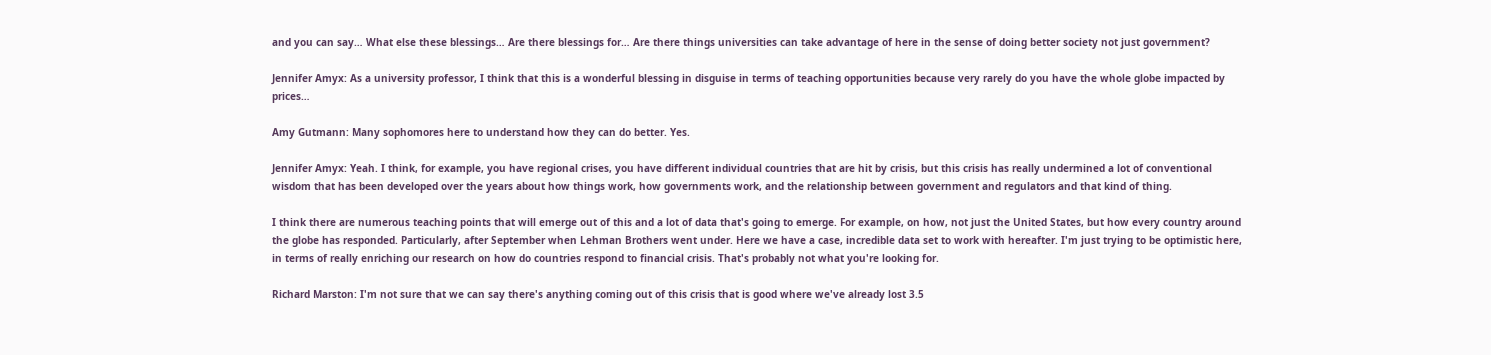and you can say… What else these blessings… Are there blessings for… Are there things universities can take advantage of here in the sense of doing better society not just government?

Jennifer Amyx: As a university professor, I think that this is a wonderful blessing in disguise in terms of teaching opportunities because very rarely do you have the whole globe impacted by prices…

Amy Gutmann: Many sophomores here to understand how they can do better. Yes.

Jennifer Amyx: Yeah. I think, for example, you have regional crises, you have different individual countries that are hit by crisis, but this crisis has really undermined a lot of conventional wisdom that has been developed over the years about how things work, how governments work, and the relationship between government and regulators and that kind of thing.

I think there are numerous teaching points that will emerge out of this and a lot of data that's going to emerge. For example, on how, not just the United States, but how every country around the globe has responded. Particularly, after September when Lehman Brothers went under. Here we have a case, incredible data set to work with hereafter. I'm just trying to be optimistic here, in terms of really enriching our research on how do countries respond to financial crisis. That's probably not what you're looking for.

Richard Marston: I'm not sure that we can say there's anything coming out of this crisis that is good where we've already lost 3.5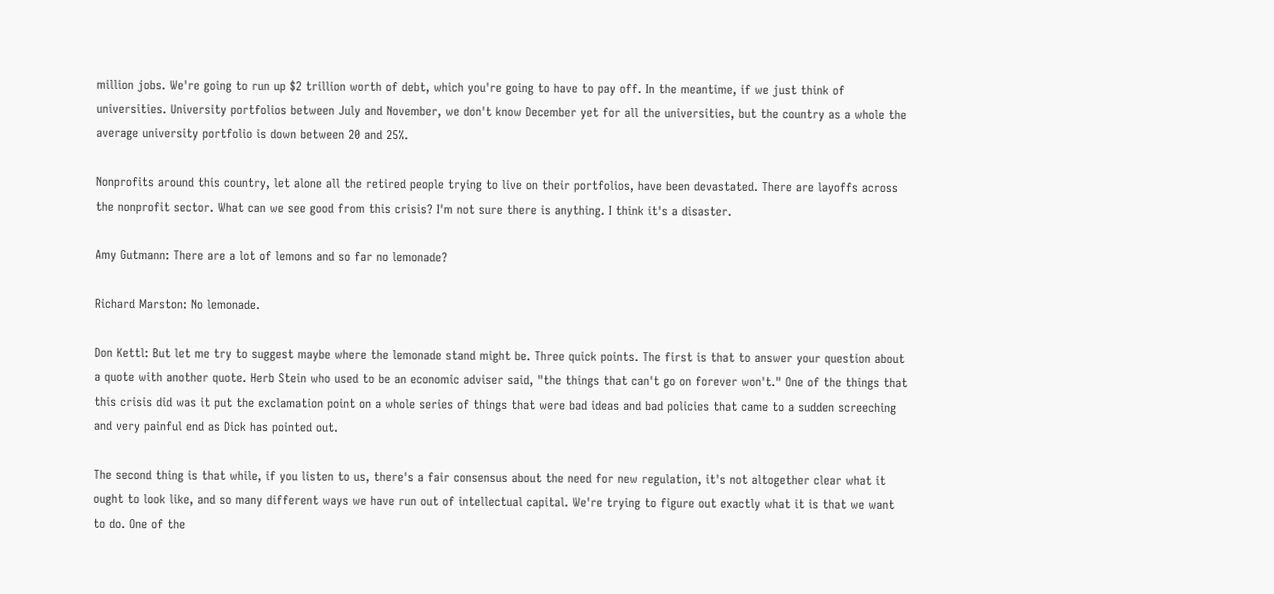million jobs. We're going to run up $2 trillion worth of debt, which you're going to have to pay off. In the meantime, if we just think of universities. University portfolios between July and November, we don't know December yet for all the universities, but the country as a whole the average university portfolio is down between 20 and 25%.

Nonprofits around this country, let alone all the retired people trying to live on their portfolios, have been devastated. There are layoffs across the nonprofit sector. What can we see good from this crisis? I'm not sure there is anything. I think it's a disaster.

Amy Gutmann: There are a lot of lemons and so far no lemonade?

Richard Marston: No lemonade.

Don Kettl: But let me try to suggest maybe where the lemonade stand might be. Three quick points. The first is that to answer your question about a quote with another quote. Herb Stein who used to be an economic adviser said, "the things that can't go on forever won't." One of the things that this crisis did was it put the exclamation point on a whole series of things that were bad ideas and bad policies that came to a sudden screeching and very painful end as Dick has pointed out.

The second thing is that while, if you listen to us, there's a fair consensus about the need for new regulation, it's not altogether clear what it ought to look like, and so many different ways we have run out of intellectual capital. We're trying to figure out exactly what it is that we want to do. One of the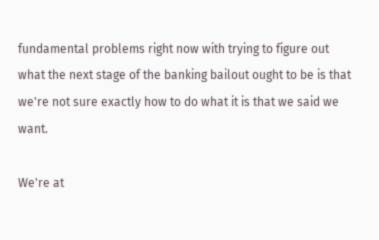fundamental problems right now with trying to figure out what the next stage of the banking bailout ought to be is that we're not sure exactly how to do what it is that we said we want.

We're at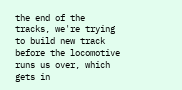the end of the tracks, we're trying to build new track before the locomotive runs us over, which gets in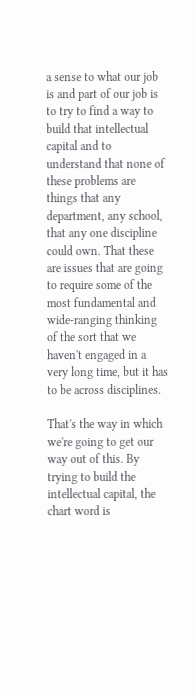a sense to what our job is and part of our job is to try to find a way to build that intellectual capital and to understand that none of these problems are things that any department, any school, that any one discipline could own. That these are issues that are going to require some of the most fundamental and wide-ranging thinking of the sort that we haven't engaged in a very long time, but it has to be across disciplines.

That's the way in which we're going to get our way out of this. By trying to build the intellectual capital, the chart word is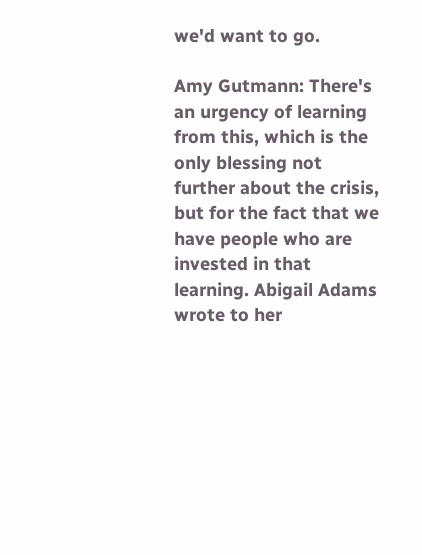we'd want to go.

Amy Gutmann: There's an urgency of learning from this, which is the only blessing not further about the crisis, but for the fact that we have people who are invested in that learning. Abigail Adams wrote to her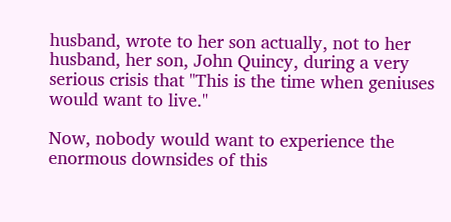husband, wrote to her son actually, not to her husband, her son, John Quincy, during a very serious crisis that "This is the time when geniuses would want to live."

Now, nobody would want to experience the enormous downsides of this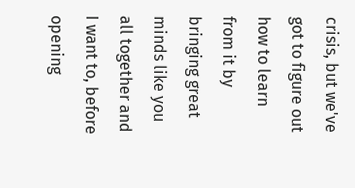crisis, but we've got to figure out how to learn from it by bringing great minds like you all together and I want to, before opening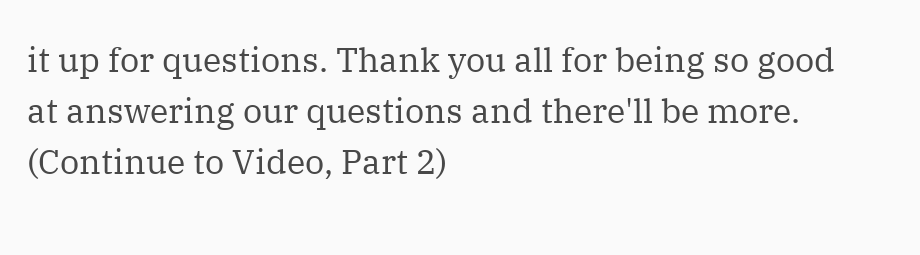it up for questions. Thank you all for being so good at answering our questions and there'll be more. (Continue to Video, Part 2)